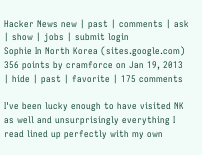Hacker News new | past | comments | ask | show | jobs | submit login
Sophie In North Korea (sites.google.com)
356 points by cramforce on Jan 19, 2013 | hide | past | favorite | 175 comments

I've been lucky enough to have visited NK as well and unsurprisingly everything I read lined up perfectly with my own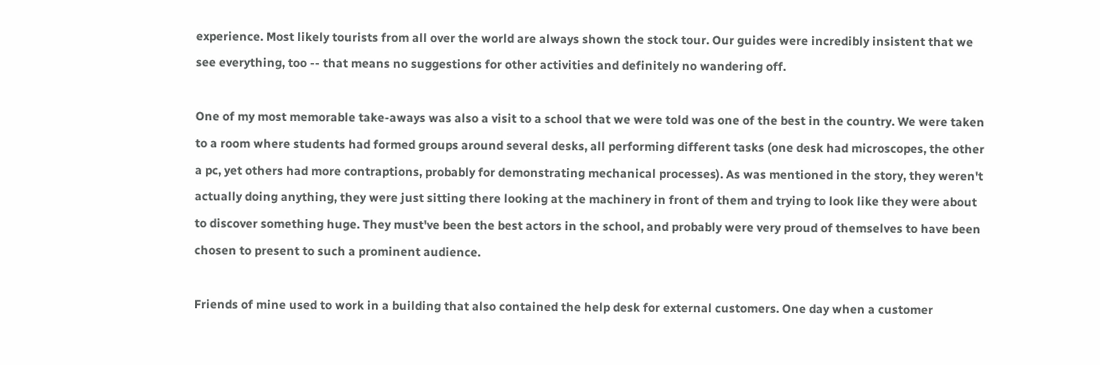experience. Most likely tourists from all over the world are always shown the stock tour. Our guides were incredibly insistent that we see everything, too -- that means no suggestions for other activities and definitely no wandering off.

One of my most memorable take-aways was also a visit to a school that we were told was one of the best in the country. We were taken to a room where students had formed groups around several desks, all performing different tasks (one desk had microscopes, the other a pc, yet others had more contraptions, probably for demonstrating mechanical processes). As was mentioned in the story, they weren't actually doing anything, they were just sitting there looking at the machinery in front of them and trying to look like they were about to discover something huge. They must've been the best actors in the school, and probably were very proud of themselves to have been chosen to present to such a prominent audience.

Friends of mine used to work in a building that also contained the help desk for external customers. One day when a customer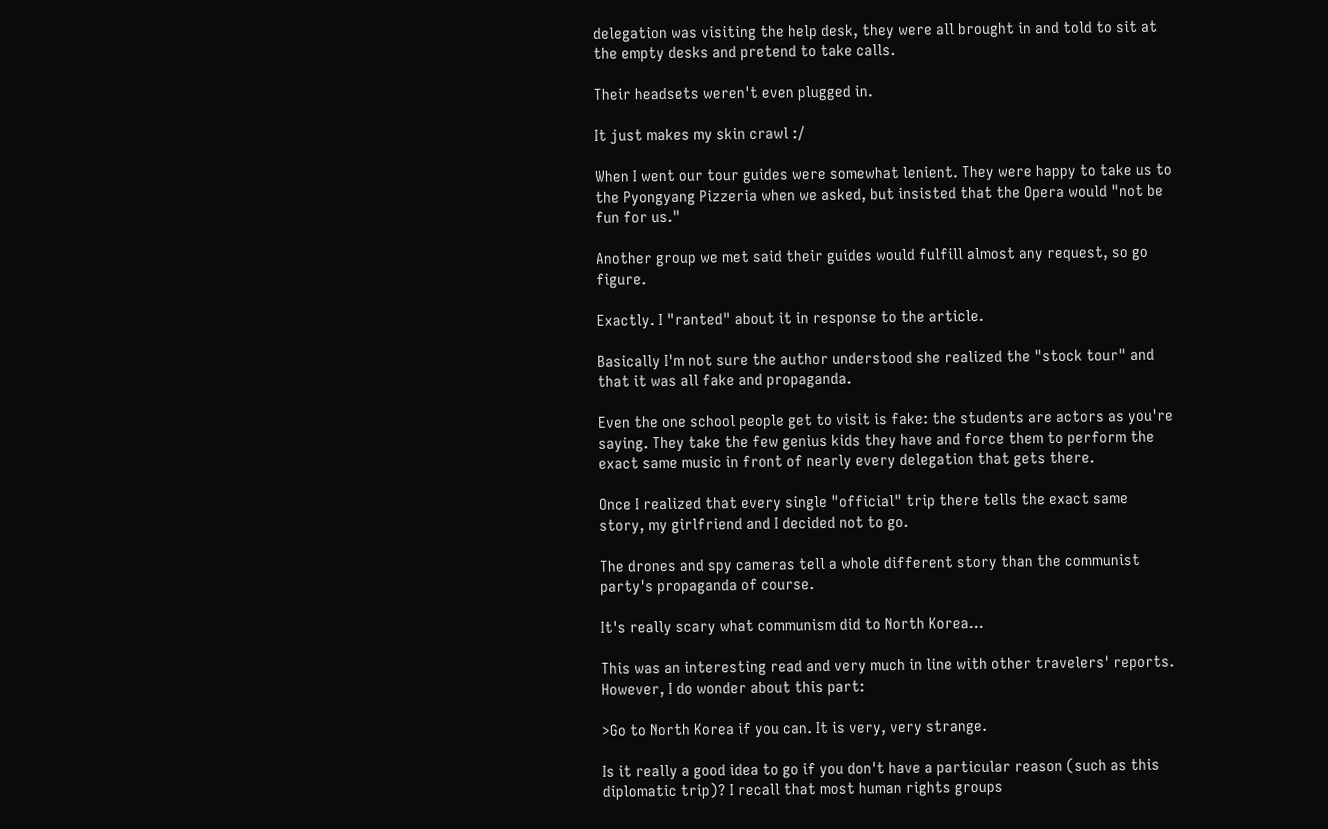delegation was visiting the help desk, they were all brought in and told to sit at the empty desks and pretend to take calls.

Their headsets weren't even plugged in.

It just makes my skin crawl :/

When I went our tour guides were somewhat lenient. They were happy to take us to the Pyongyang Pizzeria when we asked, but insisted that the Opera would "not be fun for us."

Another group we met said their guides would fulfill almost any request, so go figure.

Exactly. I "ranted" about it in response to the article.

Basically I'm not sure the author understood she realized the "stock tour" and that it was all fake and propaganda.

Even the one school people get to visit is fake: the students are actors as you're saying. They take the few genius kids they have and force them to perform the exact same music in front of nearly every delegation that gets there.

Once I realized that every single "official" trip there tells the exact same story, my girlfriend and I decided not to go.

The drones and spy cameras tell a whole different story than the communist party's propaganda of course.

It's really scary what communism did to North Korea...

This was an interesting read and very much in line with other travelers' reports. However, I do wonder about this part:

>Go to North Korea if you can. It is very, very strange.

Is it really a good idea to go if you don't have a particular reason (such as this diplomatic trip)? I recall that most human rights groups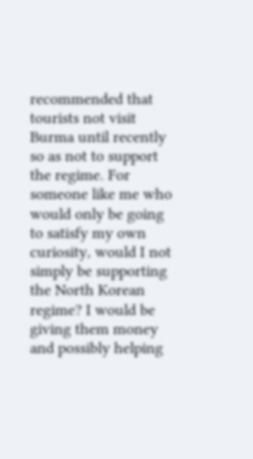recommended that tourists not visit Burma until recently so as not to support the regime. For someone like me who would only be going to satisfy my own curiosity, would I not simply be supporting the North Korean regime? I would be giving them money and possibly helping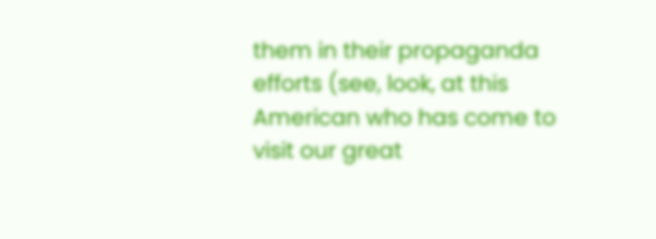them in their propaganda efforts (see, look, at this American who has come to visit our great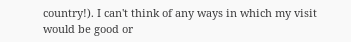country!). I can't think of any ways in which my visit would be good or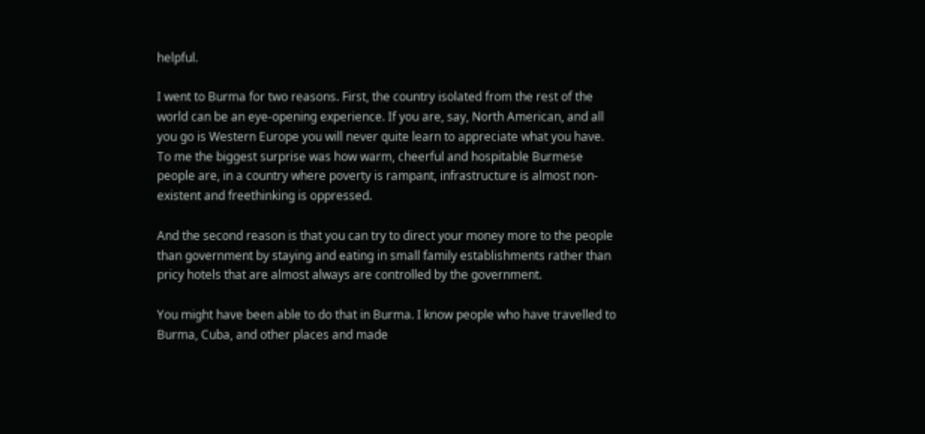helpful.

I went to Burma for two reasons. First, the country isolated from the rest of the world can be an eye-opening experience. If you are, say, North American, and all you go is Western Europe you will never quite learn to appreciate what you have. To me the biggest surprise was how warm, cheerful and hospitable Burmese people are, in a country where poverty is rampant, infrastructure is almost non-existent and freethinking is oppressed.

And the second reason is that you can try to direct your money more to the people than government by staying and eating in small family establishments rather than pricy hotels that are almost always are controlled by the government.

You might have been able to do that in Burma. I know people who have travelled to Burma, Cuba, and other places and made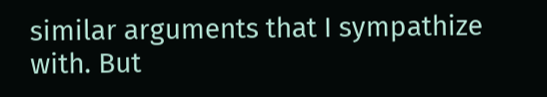similar arguments that I sympathize with. But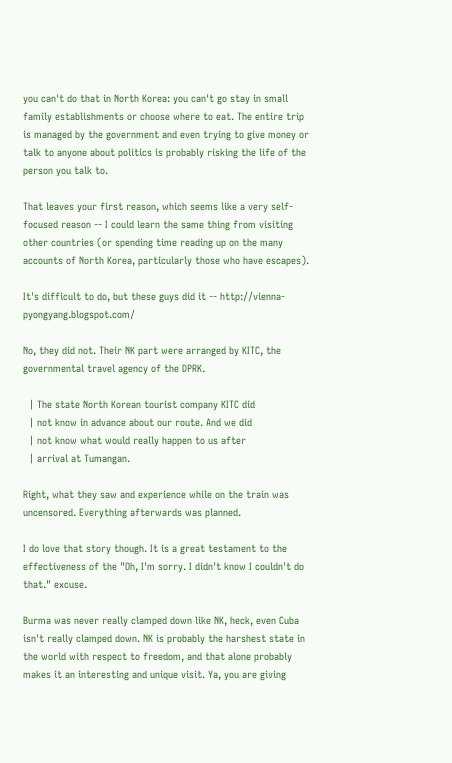you can't do that in North Korea: you can't go stay in small family establishments or choose where to eat. The entire trip is managed by the government and even trying to give money or talk to anyone about politics is probably risking the life of the person you talk to.

That leaves your first reason, which seems like a very self-focused reason -- I could learn the same thing from visiting other countries (or spending time reading up on the many accounts of North Korea, particularly those who have escapes).

It's difficult to do, but these guys did it -- http://vienna-pyongyang.blogspot.com/

No, they did not. Their NK part were arranged by KITC, the governmental travel agency of the DPRK.

  | The state North Korean tourist company KITC did
  | not know in advance about our route. And we did
  | not know what would really happen to us after
  | arrival at Tumangan.

Right, what they saw and experience while on the train was uncensored. Everything afterwards was planned.

I do love that story though. It is a great testament to the effectiveness of the "Oh, I'm sorry. I didn't know I couldn't do that." excuse.

Burma was never really clamped down like NK, heck, even Cuba isn't really clamped down. NK is probably the harshest state in the world with respect to freedom, and that alone probably makes it an interesting and unique visit. Ya, you are giving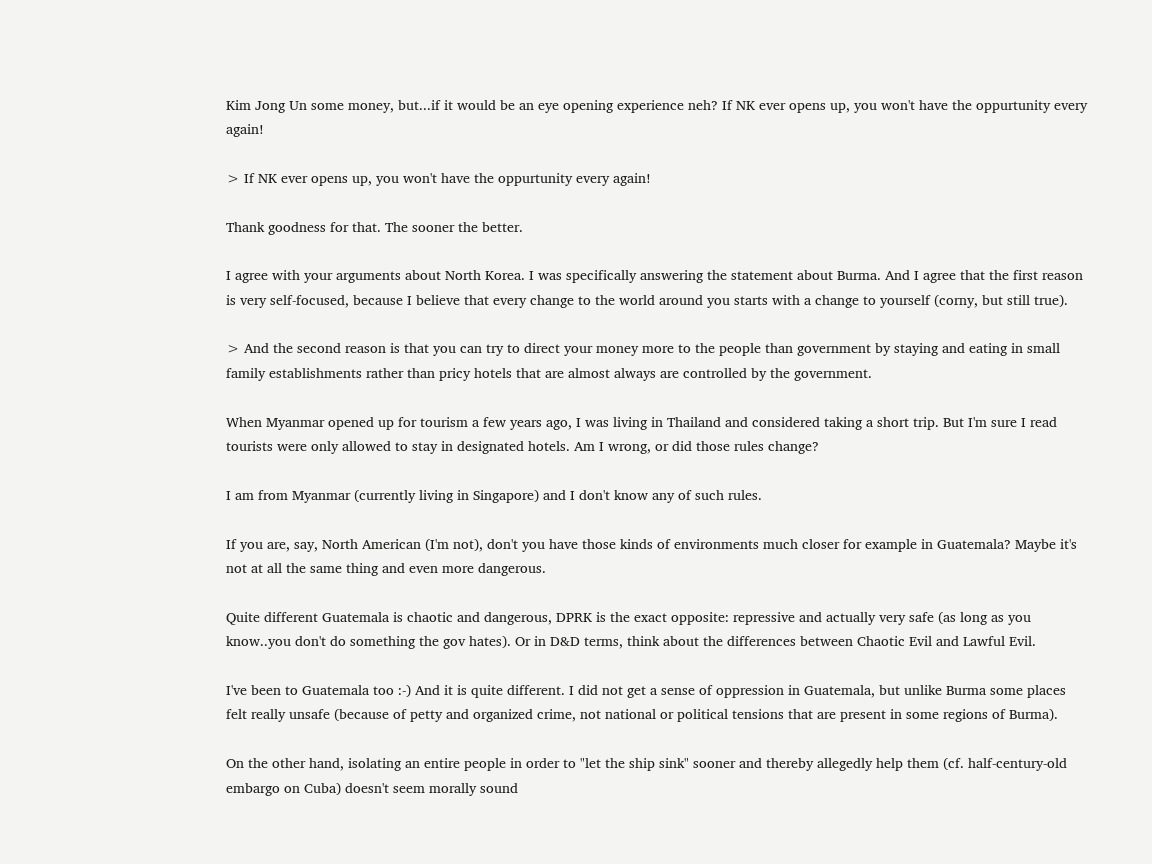Kim Jong Un some money, but...if it would be an eye opening experience neh? If NK ever opens up, you won't have the oppurtunity every again!

> If NK ever opens up, you won't have the oppurtunity every again!

Thank goodness for that. The sooner the better.

I agree with your arguments about North Korea. I was specifically answering the statement about Burma. And I agree that the first reason is very self-focused, because I believe that every change to the world around you starts with a change to yourself (corny, but still true).

> And the second reason is that you can try to direct your money more to the people than government by staying and eating in small family establishments rather than pricy hotels that are almost always are controlled by the government.

When Myanmar opened up for tourism a few years ago, I was living in Thailand and considered taking a short trip. But I'm sure I read tourists were only allowed to stay in designated hotels. Am I wrong, or did those rules change?

I am from Myanmar (currently living in Singapore) and I don't know any of such rules.

If you are, say, North American (I'm not), don't you have those kinds of environments much closer for example in Guatemala? Maybe it's not at all the same thing and even more dangerous.

Quite different Guatemala is chaotic and dangerous, DPRK is the exact opposite: repressive and actually very safe (as long as you know..you don't do something the gov hates). Or in D&D terms, think about the differences between Chaotic Evil and Lawful Evil.

I've been to Guatemala too :-) And it is quite different. I did not get a sense of oppression in Guatemala, but unlike Burma some places felt really unsafe (because of petty and organized crime, not national or political tensions that are present in some regions of Burma).

On the other hand, isolating an entire people in order to "let the ship sink" sooner and thereby allegedly help them (cf. half-century-old embargo on Cuba) doesn't seem morally sound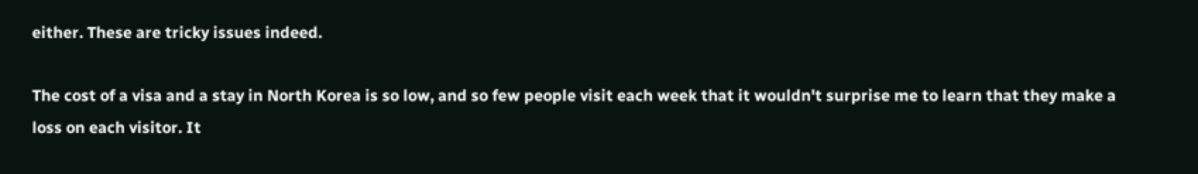either. These are tricky issues indeed.

The cost of a visa and a stay in North Korea is so low, and so few people visit each week that it wouldn't surprise me to learn that they make a loss on each visitor. It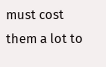must cost them a lot to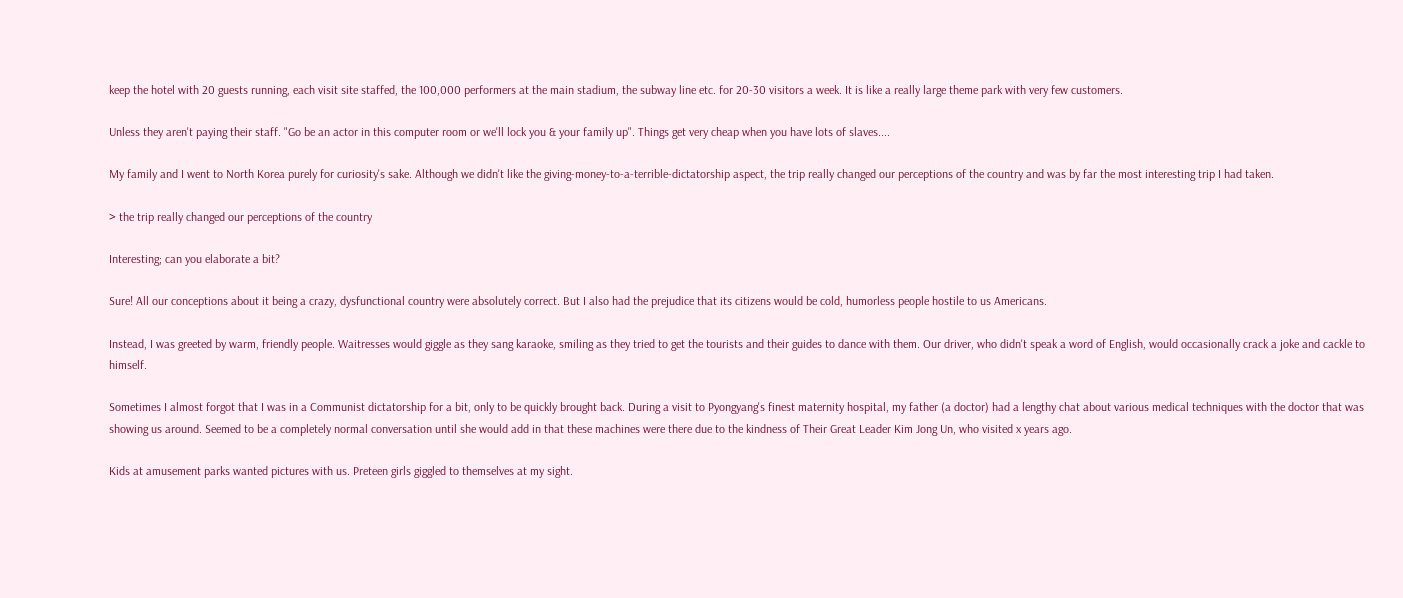keep the hotel with 20 guests running, each visit site staffed, the 100,000 performers at the main stadium, the subway line etc. for 20-30 visitors a week. It is like a really large theme park with very few customers.

Unless they aren't paying their staff. "Go be an actor in this computer room or we'll lock you & your family up". Things get very cheap when you have lots of slaves....

My family and I went to North Korea purely for curiosity's sake. Although we didn't like the giving-money-to-a-terrible-dictatorship aspect, the trip really changed our perceptions of the country and was by far the most interesting trip I had taken.

> the trip really changed our perceptions of the country

Interesting; can you elaborate a bit?

Sure! All our conceptions about it being a crazy, dysfunctional country were absolutely correct. But I also had the prejudice that its citizens would be cold, humorless people hostile to us Americans.

Instead, I was greeted by warm, friendly people. Waitresses would giggle as they sang karaoke, smiling as they tried to get the tourists and their guides to dance with them. Our driver, who didn't speak a word of English, would occasionally crack a joke and cackle to himself.

Sometimes I almost forgot that I was in a Communist dictatorship for a bit, only to be quickly brought back. During a visit to Pyongyang's finest maternity hospital, my father (a doctor) had a lengthy chat about various medical techniques with the doctor that was showing us around. Seemed to be a completely normal conversation until she would add in that these machines were there due to the kindness of Their Great Leader Kim Jong Un, who visited x years ago.

Kids at amusement parks wanted pictures with us. Preteen girls giggled to themselves at my sight.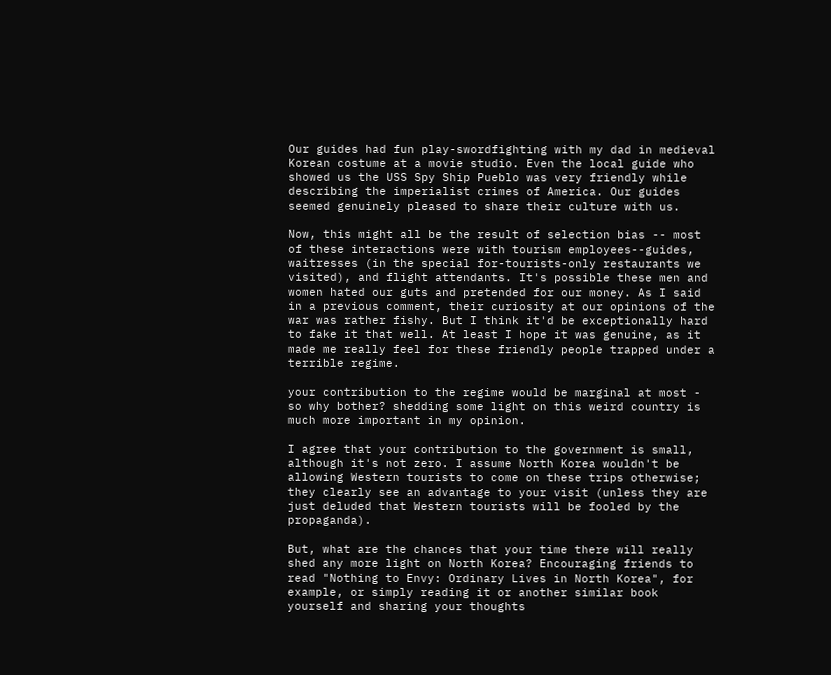Our guides had fun play-swordfighting with my dad in medieval Korean costume at a movie studio. Even the local guide who showed us the USS Spy Ship Pueblo was very friendly while describing the imperialist crimes of America. Our guides seemed genuinely pleased to share their culture with us.

Now, this might all be the result of selection bias -- most of these interactions were with tourism employees--guides, waitresses (in the special for-tourists-only restaurants we visited), and flight attendants. It's possible these men and women hated our guts and pretended for our money. As I said in a previous comment, their curiosity at our opinions of the war was rather fishy. But I think it'd be exceptionally hard to fake it that well. At least I hope it was genuine, as it made me really feel for these friendly people trapped under a terrible regime.

your contribution to the regime would be marginal at most - so why bother? shedding some light on this weird country is much more important in my opinion.

I agree that your contribution to the government is small, although it's not zero. I assume North Korea wouldn't be allowing Western tourists to come on these trips otherwise; they clearly see an advantage to your visit (unless they are just deluded that Western tourists will be fooled by the propaganda).

But, what are the chances that your time there will really shed any more light on North Korea? Encouraging friends to read "Nothing to Envy: Ordinary Lives in North Korea", for example, or simply reading it or another similar book yourself and sharing your thoughts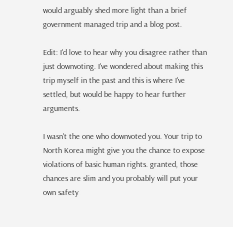would arguably shed more light than a brief government managed trip and a blog post.

Edit: I'd love to hear why you disagree rather than just downvoting. I've wondered about making this trip myself in the past and this is where I've settled, but would be happy to hear further arguments.

I wasn't the one who downvoted you. Your trip to North Korea might give you the chance to expose violations of basic human rights. granted, those chances are slim and you probably will put your own safety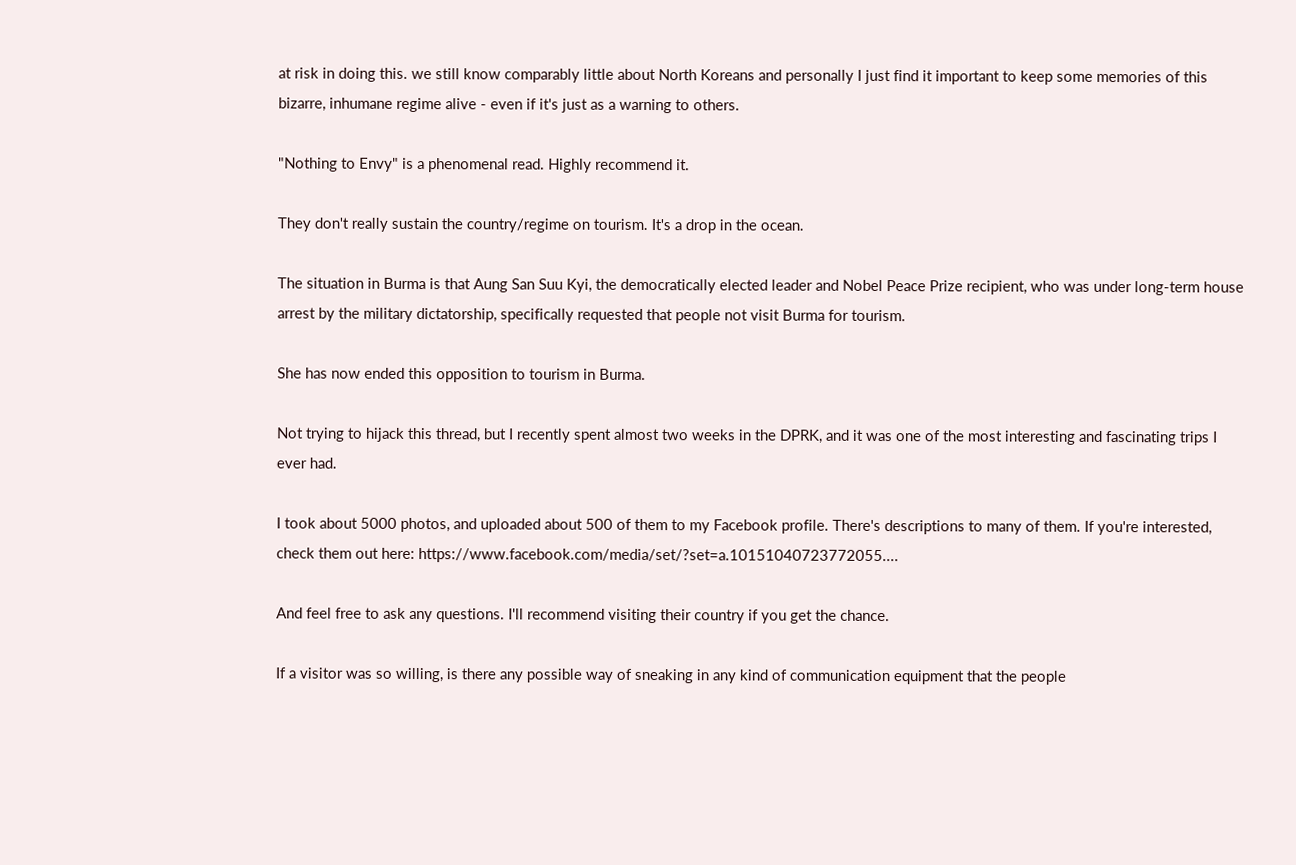at risk in doing this. we still know comparably little about North Koreans and personally I just find it important to keep some memories of this bizarre, inhumane regime alive - even if it's just as a warning to others.

"Nothing to Envy" is a phenomenal read. Highly recommend it.

They don't really sustain the country/regime on tourism. It's a drop in the ocean.

The situation in Burma is that Aung San Suu Kyi, the democratically elected leader and Nobel Peace Prize recipient, who was under long-term house arrest by the military dictatorship, specifically requested that people not visit Burma for tourism.

She has now ended this opposition to tourism in Burma.

Not trying to hijack this thread, but I recently spent almost two weeks in the DPRK, and it was one of the most interesting and fascinating trips I ever had.

I took about 5000 photos, and uploaded about 500 of them to my Facebook profile. There's descriptions to many of them. If you're interested, check them out here: https://www.facebook.com/media/set/?set=a.10151040723772055....

And feel free to ask any questions. I'll recommend visiting their country if you get the chance.

If a visitor was so willing, is there any possible way of sneaking in any kind of communication equipment that the people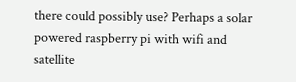there could possibly use? Perhaps a solar powered raspberry pi with wifi and satellite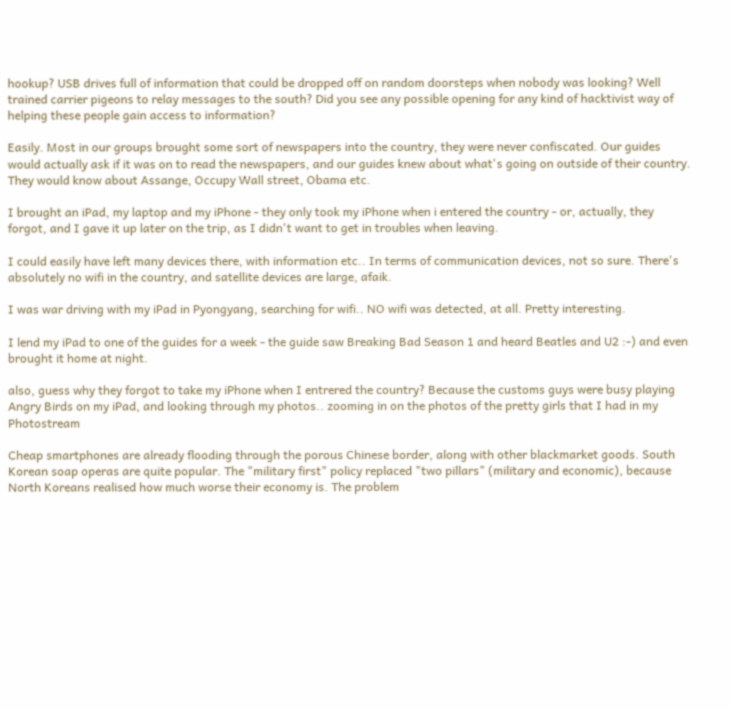hookup? USB drives full of information that could be dropped off on random doorsteps when nobody was looking? Well trained carrier pigeons to relay messages to the south? Did you see any possible opening for any kind of hacktivist way of helping these people gain access to information?

Easily. Most in our groups brought some sort of newspapers into the country, they were never confiscated. Our guides would actually ask if it was on to read the newspapers, and our guides knew about what's going on outside of their country. They would know about Assange, Occupy Wall street, Obama etc.

I brought an iPad, my laptop and my iPhone - they only took my iPhone when i entered the country - or, actually, they forgot, and I gave it up later on the trip, as I didn't want to get in troubles when leaving.

I could easily have left many devices there, with information etc.. In terms of communication devices, not so sure. There's absolutely no wifi in the country, and satellite devices are large, afaik.

I was war driving with my iPad in Pyongyang, searching for wifi.. NO wifi was detected, at all. Pretty interesting.

I lend my iPad to one of the guides for a week - the guide saw Breaking Bad Season 1 and heard Beatles and U2 :-) and even brought it home at night.

also, guess why they forgot to take my iPhone when I entrered the country? Because the customs guys were busy playing Angry Birds on my iPad, and looking through my photos.. zooming in on the photos of the pretty girls that I had in my Photostream

Cheap smartphones are already flooding through the porous Chinese border, along with other blackmarket goods. South Korean soap operas are quite popular. The "military first" policy replaced "two pillars" (military and economic), because North Koreans realised how much worse their economy is. The problem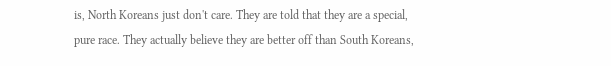is, North Koreans just don't care. They are told that they are a special, pure race. They actually believe they are better off than South Koreans,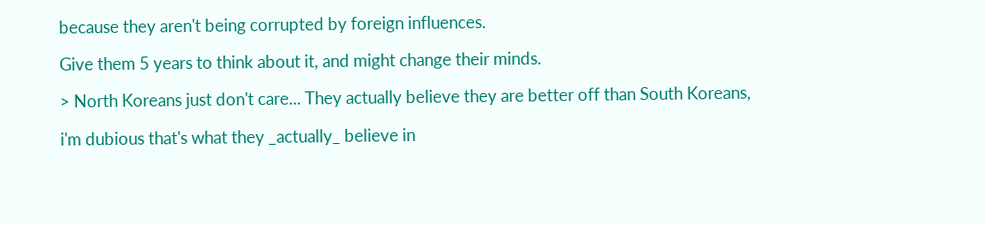because they aren't being corrupted by foreign influences.

Give them 5 years to think about it, and might change their minds.

> North Koreans just don't care... They actually believe they are better off than South Koreans,

i'm dubious that's what they _actually_ believe in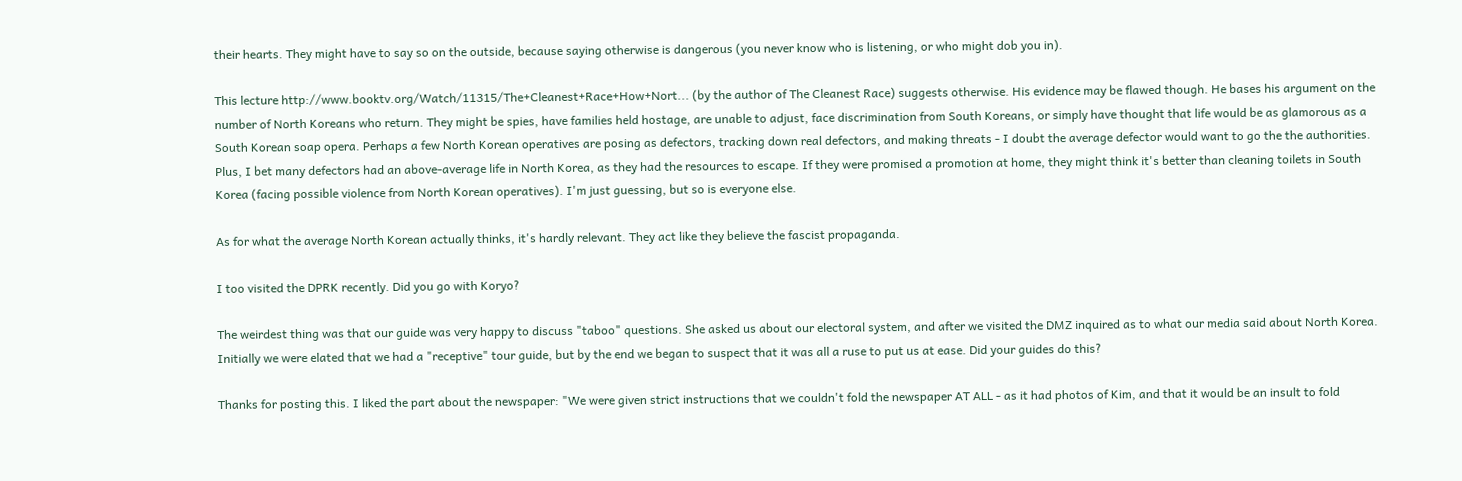their hearts. They might have to say so on the outside, because saying otherwise is dangerous (you never know who is listening, or who might dob you in).

This lecture http://www.booktv.org/Watch/11315/The+Cleanest+Race+How+Nort... (by the author of The Cleanest Race) suggests otherwise. His evidence may be flawed though. He bases his argument on the number of North Koreans who return. They might be spies, have families held hostage, are unable to adjust, face discrimination from South Koreans, or simply have thought that life would be as glamorous as a South Korean soap opera. Perhaps a few North Korean operatives are posing as defectors, tracking down real defectors, and making threats - I doubt the average defector would want to go the the authorities. Plus, I bet many defectors had an above-average life in North Korea, as they had the resources to escape. If they were promised a promotion at home, they might think it's better than cleaning toilets in South Korea (facing possible violence from North Korean operatives). I'm just guessing, but so is everyone else.

As for what the average North Korean actually thinks, it's hardly relevant. They act like they believe the fascist propaganda.

I too visited the DPRK recently. Did you go with Koryo?

The weirdest thing was that our guide was very happy to discuss "taboo" questions. She asked us about our electoral system, and after we visited the DMZ inquired as to what our media said about North Korea. Initially we were elated that we had a "receptive" tour guide, but by the end we began to suspect that it was all a ruse to put us at ease. Did your guides do this?

Thanks for posting this. I liked the part about the newspaper: "We were given strict instructions that we couldn't fold the newspaper AT ALL - as it had photos of Kim, and that it would be an insult to fold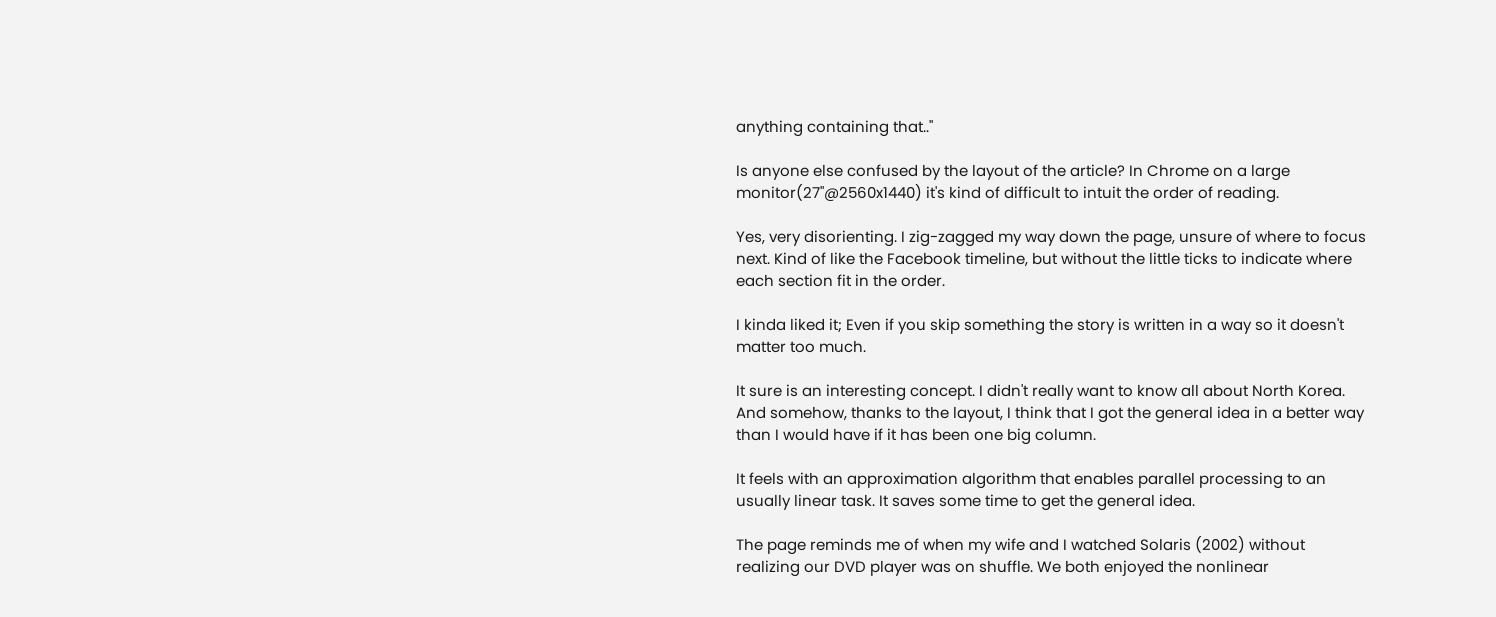anything containing that.."

Is anyone else confused by the layout of the article? In Chrome on a large monitor(27"@2560x1440) it's kind of difficult to intuit the order of reading.

Yes, very disorienting. I zig-zagged my way down the page, unsure of where to focus next. Kind of like the Facebook timeline, but without the little ticks to indicate where each section fit in the order.

I kinda liked it; Even if you skip something the story is written in a way so it doesn't matter too much.

It sure is an interesting concept. I didn't really want to know all about North Korea. And somehow, thanks to the layout, I think that I got the general idea in a better way than I would have if it has been one big column.

It feels with an approximation algorithm that enables parallel processing to an usually linear task. It saves some time to get the general idea.

The page reminds me of when my wife and I watched Solaris (2002) without realizing our DVD player was on shuffle. We both enjoyed the nonlinear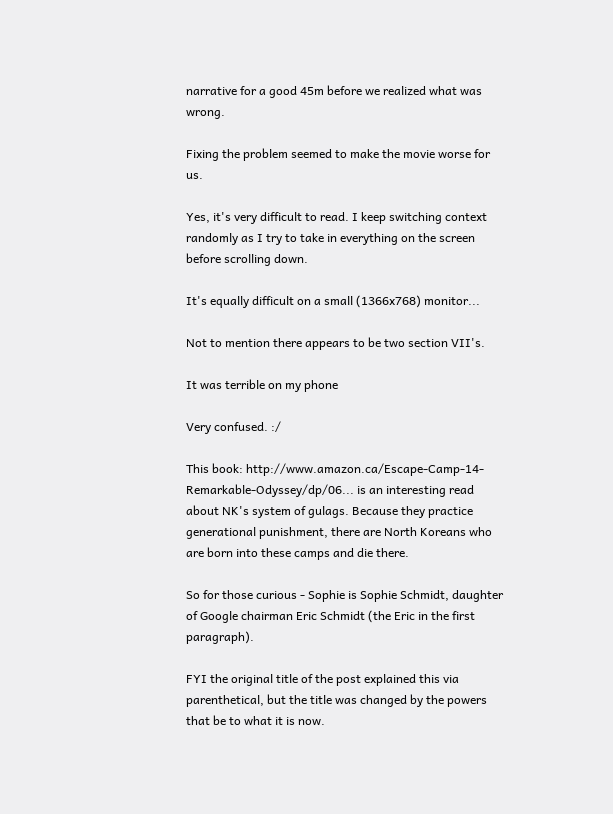narrative for a good 45m before we realized what was wrong.

Fixing the problem seemed to make the movie worse for us.

Yes, it's very difficult to read. I keep switching context randomly as I try to take in everything on the screen before scrolling down.

It's equally difficult on a small (1366x768) monitor...

Not to mention there appears to be two section VII's.

It was terrible on my phone

Very confused. :/

This book: http://www.amazon.ca/Escape-Camp-14-Remarkable-Odyssey/dp/06... is an interesting read about NK's system of gulags. Because they practice generational punishment, there are North Koreans who are born into these camps and die there.

So for those curious - Sophie is Sophie Schmidt, daughter of Google chairman Eric Schmidt (the Eric in the first paragraph).

FYI the original title of the post explained this via parenthetical, but the title was changed by the powers that be to what it is now.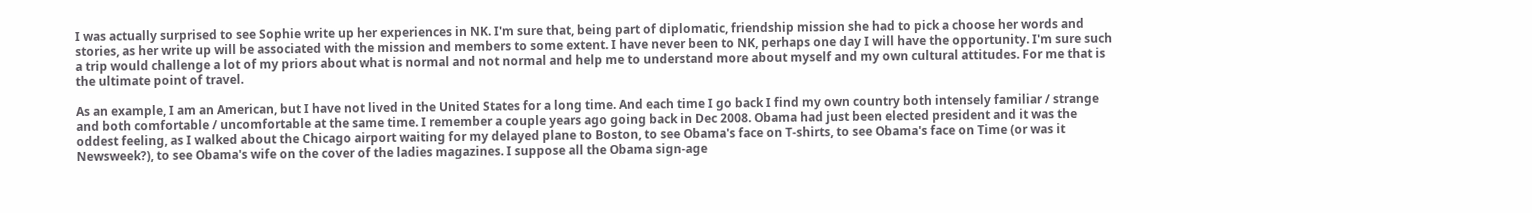I was actually surprised to see Sophie write up her experiences in NK. I'm sure that, being part of diplomatic, friendship mission she had to pick a choose her words and stories, as her write up will be associated with the mission and members to some extent. I have never been to NK, perhaps one day I will have the opportunity. I'm sure such a trip would challenge a lot of my priors about what is normal and not normal and help me to understand more about myself and my own cultural attitudes. For me that is the ultimate point of travel.

As an example, I am an American, but I have not lived in the United States for a long time. And each time I go back I find my own country both intensely familiar / strange and both comfortable / uncomfortable at the same time. I remember a couple years ago going back in Dec 2008. Obama had just been elected president and it was the oddest feeling, as I walked about the Chicago airport waiting for my delayed plane to Boston, to see Obama's face on T-shirts, to see Obama's face on Time (or was it Newsweek?), to see Obama's wife on the cover of the ladies magazines. I suppose all the Obama sign-age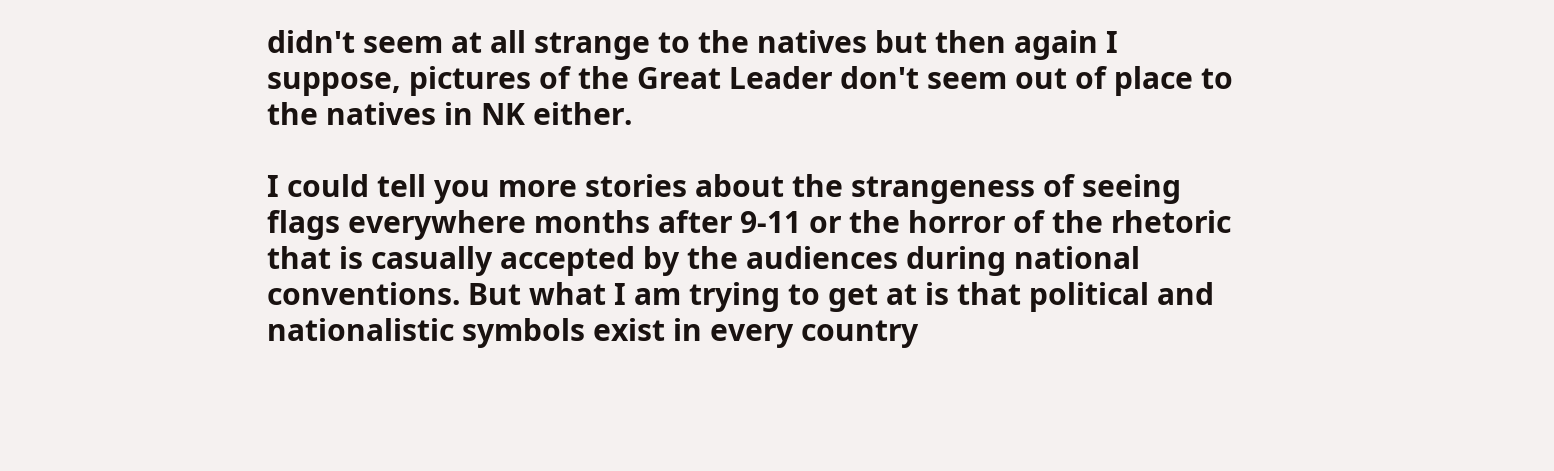didn't seem at all strange to the natives but then again I suppose, pictures of the Great Leader don't seem out of place to the natives in NK either.

I could tell you more stories about the strangeness of seeing flags everywhere months after 9-11 or the horror of the rhetoric that is casually accepted by the audiences during national conventions. But what I am trying to get at is that political and nationalistic symbols exist in every country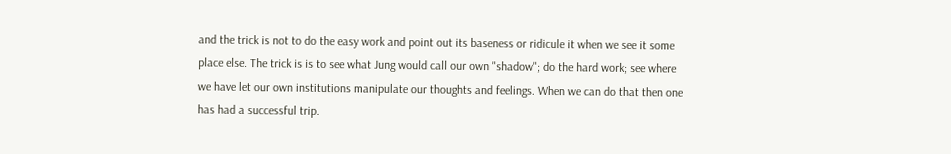and the trick is not to do the easy work and point out its baseness or ridicule it when we see it some place else. The trick is is to see what Jung would call our own "shadow"; do the hard work; see where we have let our own institutions manipulate our thoughts and feelings. When we can do that then one has had a successful trip.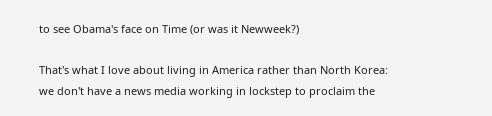to see Obama's face on Time (or was it Newweek?)

That's what I love about living in America rather than North Korea: we don't have a news media working in lockstep to proclaim the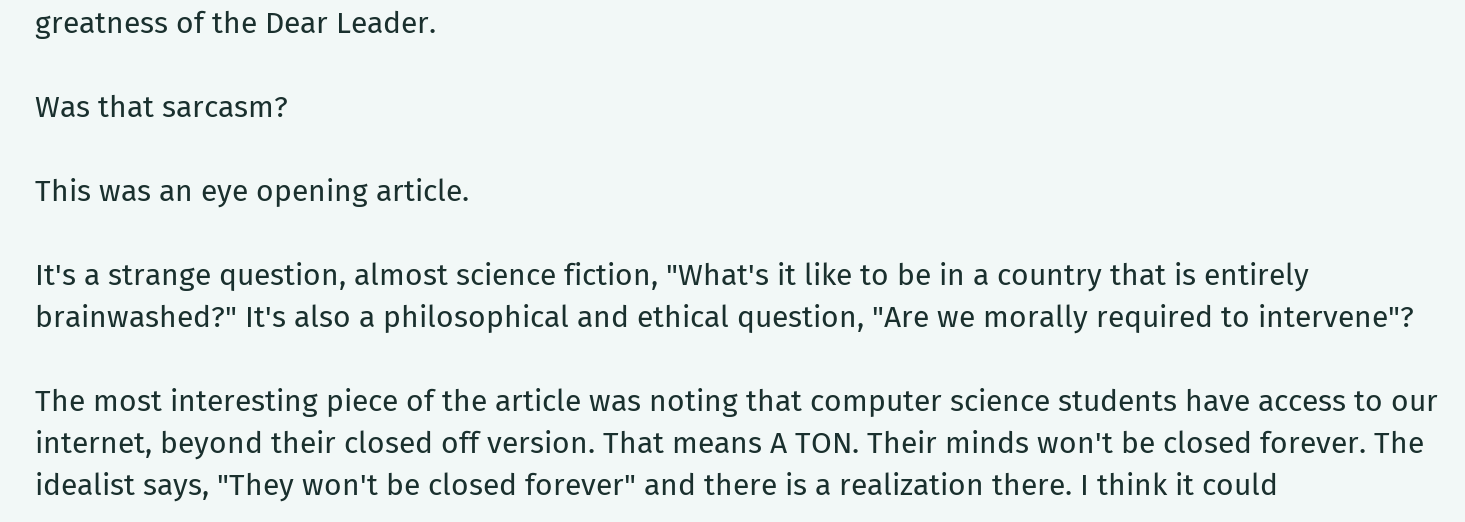greatness of the Dear Leader.

Was that sarcasm?

This was an eye opening article.

It's a strange question, almost science fiction, "What's it like to be in a country that is entirely brainwashed?" It's also a philosophical and ethical question, "Are we morally required to intervene"?

The most interesting piece of the article was noting that computer science students have access to our internet, beyond their closed off version. That means A TON. Their minds won't be closed forever. The idealist says, "They won't be closed forever" and there is a realization there. I think it could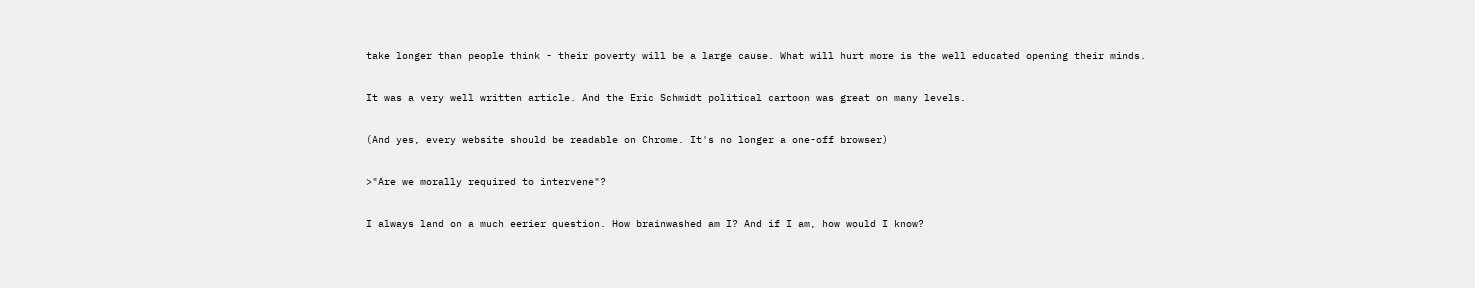take longer than people think - their poverty will be a large cause. What will hurt more is the well educated opening their minds.

It was a very well written article. And the Eric Schmidt political cartoon was great on many levels.

(And yes, every website should be readable on Chrome. It's no longer a one-off browser)

>"Are we morally required to intervene"?

I always land on a much eerier question. How brainwashed am I? And if I am, how would I know?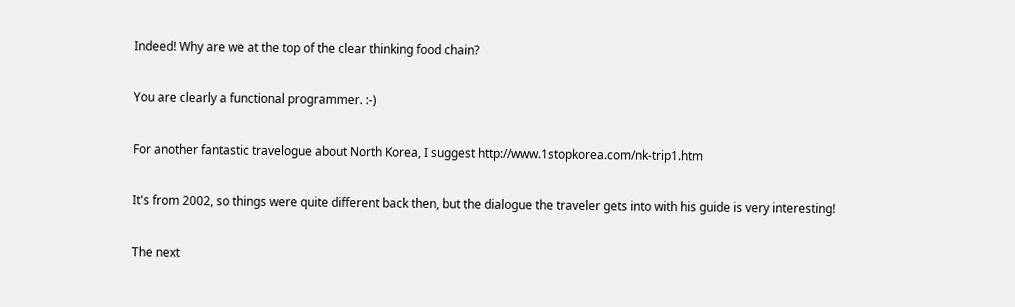Indeed! Why are we at the top of the clear thinking food chain?

You are clearly a functional programmer. :-)

For another fantastic travelogue about North Korea, I suggest http://www.1stopkorea.com/nk-trip1.htm

It's from 2002, so things were quite different back then, but the dialogue the traveler gets into with his guide is very interesting!

The next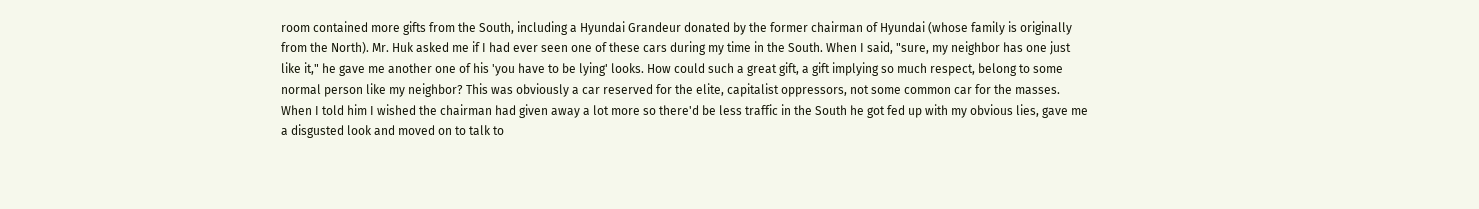room contained more gifts from the South, including a Hyundai Grandeur donated by the former chairman of Hyundai (whose family is originally from the North). Mr. Huk asked me if I had ever seen one of these cars during my time in the South. When I said, "sure, my neighbor has one just like it," he gave me another one of his 'you have to be lying' looks. How could such a great gift, a gift implying so much respect, belong to some normal person like my neighbor? This was obviously a car reserved for the elite, capitalist oppressors, not some common car for the masses. When I told him I wished the chairman had given away a lot more so there'd be less traffic in the South he got fed up with my obvious lies, gave me a disgusted look and moved on to talk to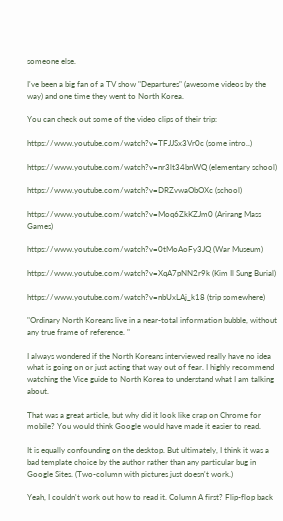someone else.

I've been a big fan of a TV show "Departures" (awesome videos by the way) and one time they went to North Korea.

You can check out some of the video clips of their trip:

https://www.youtube.com/watch?v=TFJJSx3Vr0c (some intro..)

https://www.youtube.com/watch?v=nr3lt34bnWQ (elementary school)

https://www.youtube.com/watch?v=DRZvwaObOXc (school)

https://www.youtube.com/watch?v=Moq6ZkKZJm0 (Arirang Mass Games)

https://www.youtube.com/watch?v=0tMoAoFy3JQ (War Museum)

https://www.youtube.com/watch?v=XqA7pNN2r9k (Kim Il Sung Burial)

https://www.youtube.com/watch?v=nbUxLAj_k18 (trip somewhere)

"Ordinary North Koreans live in a near-total information bubble, without any true frame of reference. "

I always wondered if the North Koreans interviewed really have no idea what is going on or just acting that way out of fear. I highly recommend watching the Vice guide to North Korea to understand what I am talking about.

That was a great article, but why did it look like crap on Chrome for mobile? You would think Google would have made it easier to read.

It is equally confounding on the desktop. But ultimately, I think it was a bad template choice by the author rather than any particular bug in Google Sites. (Two-column with pictures just doesn't work.)

Yeah, I couldn't work out how to read it. Column A first? Flip-flop back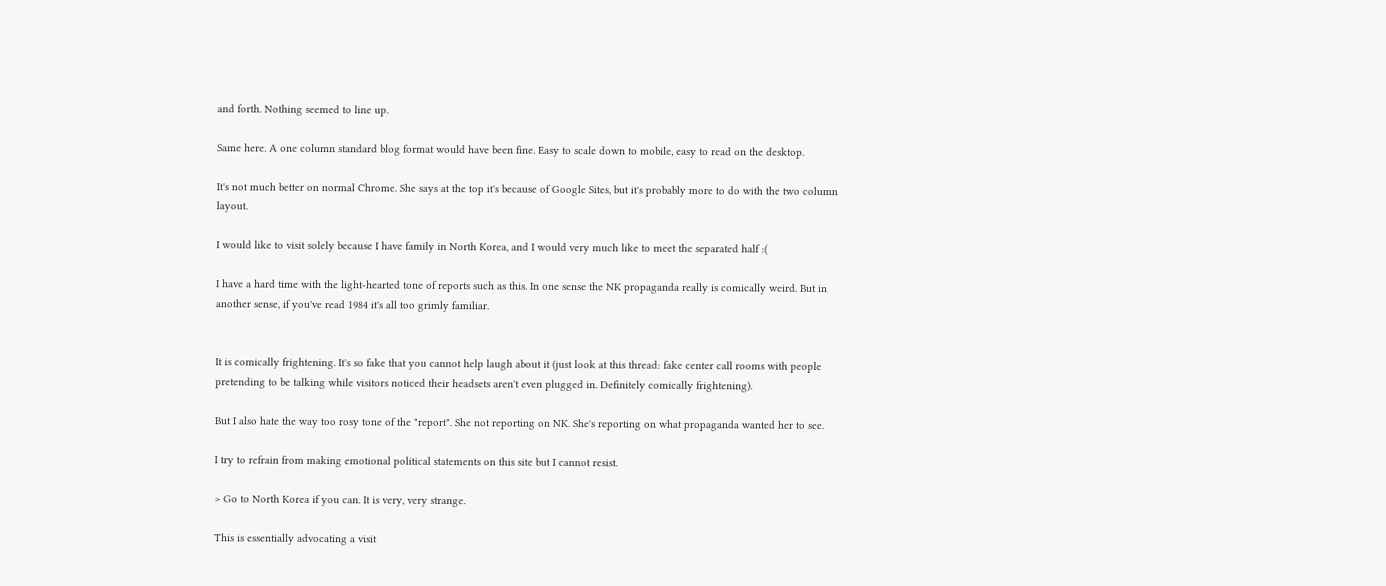and forth. Nothing seemed to line up.

Same here. A one column standard blog format would have been fine. Easy to scale down to mobile, easy to read on the desktop.

It's not much better on normal Chrome. She says at the top it's because of Google Sites, but it's probably more to do with the two column layout.

I would like to visit solely because I have family in North Korea, and I would very much like to meet the separated half :(

I have a hard time with the light-hearted tone of reports such as this. In one sense the NK propaganda really is comically weird. But in another sense, if you've read 1984 it's all too grimly familiar.


It is comically frightening. It's so fake that you cannot help laugh about it (just look at this thread: fake center call rooms with people pretending to be talking while visitors noticed their headsets aren't even plugged in. Definitely comically frightening).

But I also hate the way too rosy tone of the "report". She not reporting on NK. She's reporting on what propaganda wanted her to see.

I try to refrain from making emotional political statements on this site but I cannot resist.

> Go to North Korea if you can. It is very, very strange.

This is essentially advocating a visit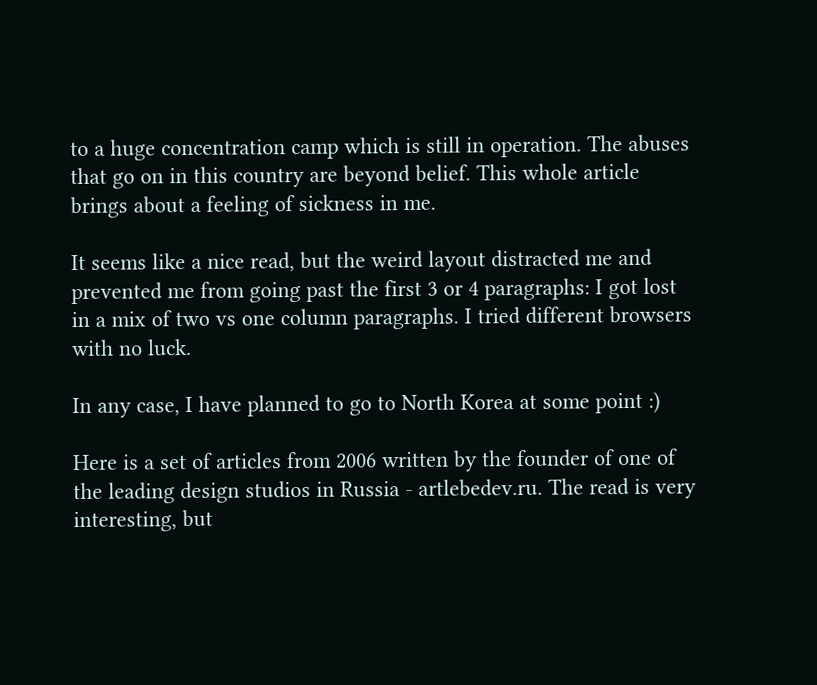to a huge concentration camp which is still in operation. The abuses that go on in this country are beyond belief. This whole article brings about a feeling of sickness in me.

It seems like a nice read, but the weird layout distracted me and prevented me from going past the first 3 or 4 paragraphs: I got lost in a mix of two vs one column paragraphs. I tried different browsers with no luck.

In any case, I have planned to go to North Korea at some point :)

Here is a set of articles from 2006 written by the founder of one of the leading design studios in Russia - artlebedev.ru. The read is very interesting, but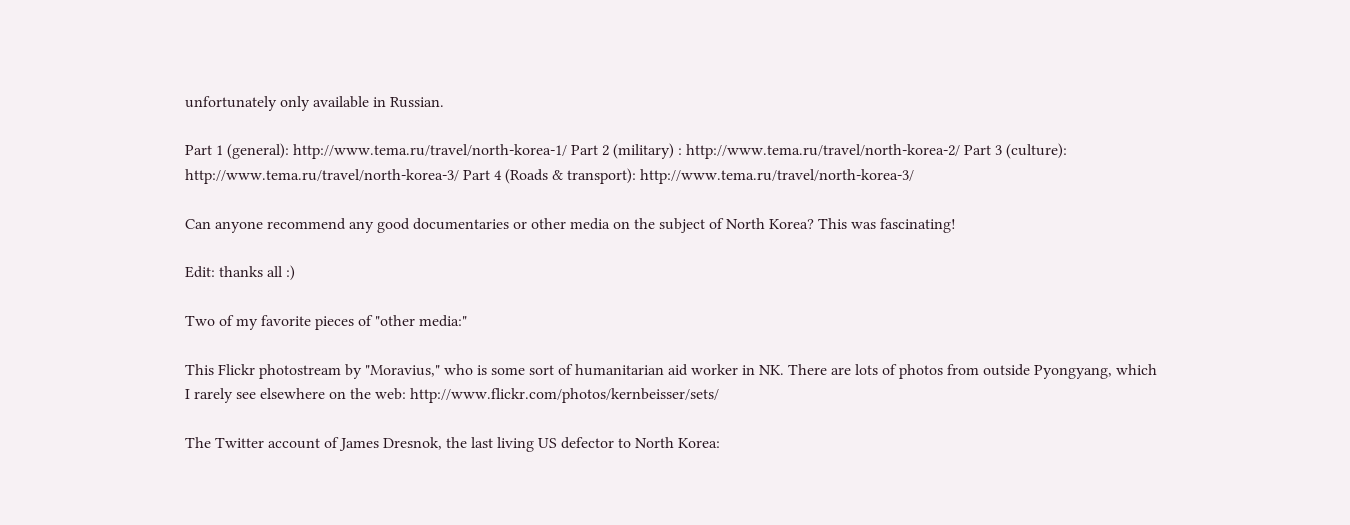unfortunately only available in Russian.

Part 1 (general): http://www.tema.ru/travel/north-korea-1/ Part 2 (military) : http://www.tema.ru/travel/north-korea-2/ Part 3 (culture): http://www.tema.ru/travel/north-korea-3/ Part 4 (Roads & transport): http://www.tema.ru/travel/north-korea-3/

Can anyone recommend any good documentaries or other media on the subject of North Korea? This was fascinating!

Edit: thanks all :)

Two of my favorite pieces of "other media:"

This Flickr photostream by "Moravius," who is some sort of humanitarian aid worker in NK. There are lots of photos from outside Pyongyang, which I rarely see elsewhere on the web: http://www.flickr.com/photos/kernbeisser/sets/

The Twitter account of James Dresnok, the last living US defector to North Korea: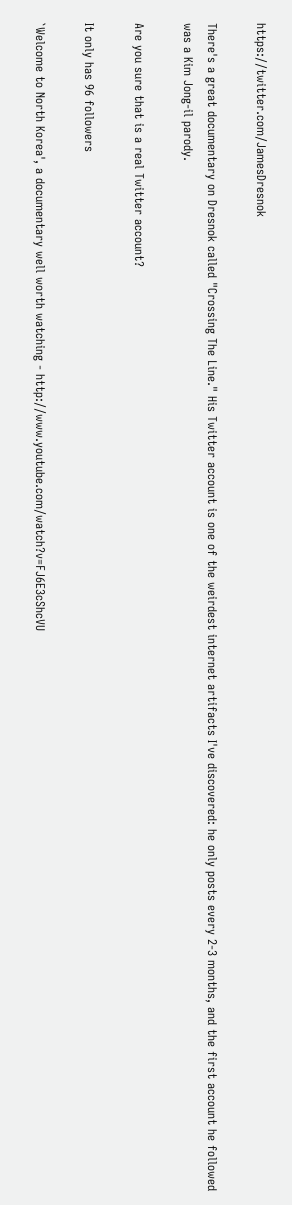https://twitter.com/JamesDresnok

There's a great documentary on Dresnok called "Crossing The Line." His Twitter account is one of the weirdest internet artifacts I've discovered: he only posts every 2-3 months, and the first account he followed was a Kim Jong-il parody.

Are you sure that is a real Twitter account?

It only has 96 followers

`Welcome to North Korea', a documentary well worth watching - http://www.youtube.com/watch?v=FJ6E3cShcVU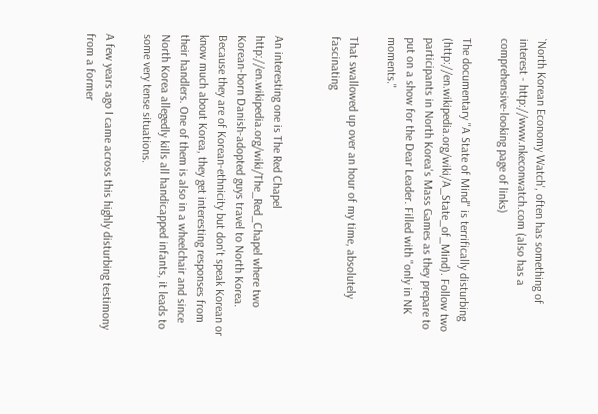`North Korean Economy Watch', often has something of interest - http://www.nkeconwatch.com (also has a comprehensive-looking page of links)

The documentary "A State of Mind" is terrifically disturbing (http://en.wikipedia.org/wiki/A_State_of_Mind). Follow two participants in North Korea's Mass Games as they prepare to put on a show for the Dear Leader. Filled with "only in NK moments."

That swallowed up over an hour of my time, absolutely fascinating


An interesting one is The Red Chapel http://en.wikipedia.org/wiki/The_Red_Chapel where two Korean-born Danish-adopted guys travel to North Korea. Because they are of Korean-ethnicity but don't speak Korean or know much about Korea, they get interesting responses from their handlers. One of them is also in a wheelchair and since North Korea allegedly kills all handicapped infants, it leads to some very tense situations.

A few years ago I came across this highly disturbing testimony from a former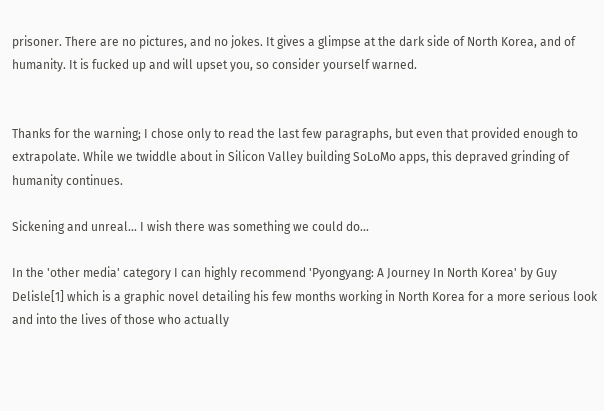prisoner. There are no pictures, and no jokes. It gives a glimpse at the dark side of North Korea, and of humanity. It is fucked up and will upset you, so consider yourself warned.


Thanks for the warning; I chose only to read the last few paragraphs, but even that provided enough to extrapolate. While we twiddle about in Silicon Valley building SoLoMo apps, this depraved grinding of humanity continues.

Sickening and unreal... I wish there was something we could do...

In the 'other media' category I can highly recommend 'Pyongyang: A Journey In North Korea' by Guy Delisle[1] which is a graphic novel detailing his few months working in North Korea for a more serious look and into the lives of those who actually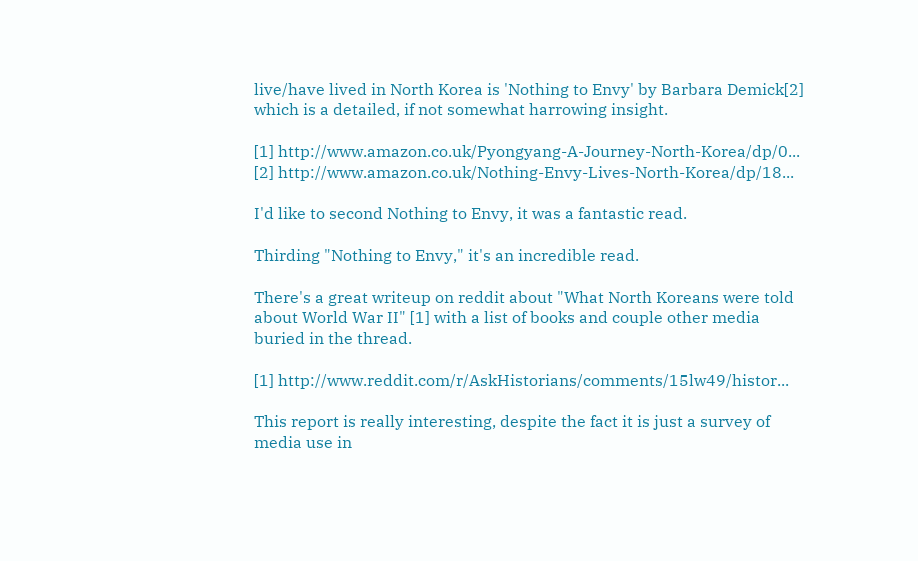live/have lived in North Korea is 'Nothing to Envy' by Barbara Demick[2] which is a detailed, if not somewhat harrowing insight.

[1] http://www.amazon.co.uk/Pyongyang-A-Journey-North-Korea/dp/0... [2] http://www.amazon.co.uk/Nothing-Envy-Lives-North-Korea/dp/18...

I'd like to second Nothing to Envy, it was a fantastic read.

Thirding "Nothing to Envy," it's an incredible read.

There's a great writeup on reddit about "What North Koreans were told about World War II" [1] with a list of books and couple other media buried in the thread.

[1] http://www.reddit.com/r/AskHistorians/comments/15lw49/histor...

This report is really interesting, despite the fact it is just a survey of media use in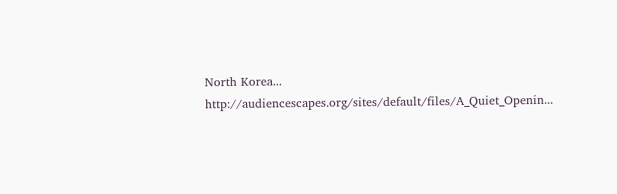North Korea... http://audiencescapes.org/sites/default/files/A_Quiet_Openin...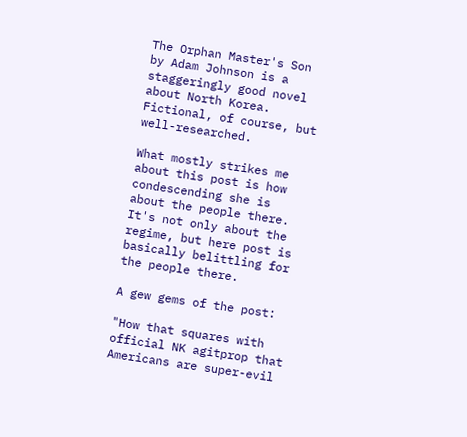The Orphan Master's Son by Adam Johnson is a staggeringly good novel about North Korea. Fictional, of course, but well-researched.

What mostly strikes me about this post is how condescending she is about the people there. It's not only about the regime, but here post is basically belittling for the people there.

A gew gems of the post:

"How that squares with official NK agitprop that Americans are super-evil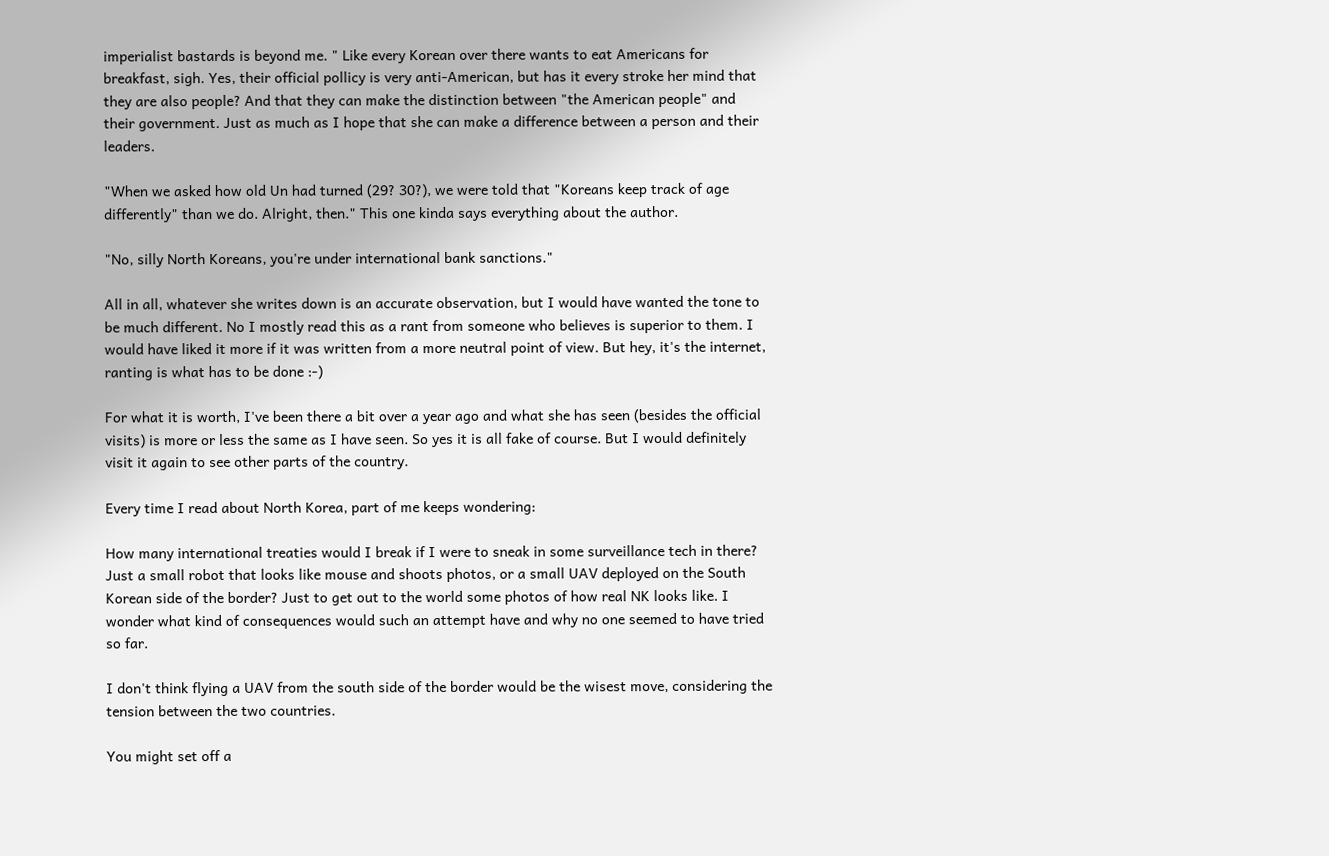imperialist bastards is beyond me. " Like every Korean over there wants to eat Americans for breakfast, sigh. Yes, their official pollicy is very anti-American, but has it every stroke her mind that they are also people? And that they can make the distinction between "the American people" and their government. Just as much as I hope that she can make a difference between a person and their leaders.

"When we asked how old Un had turned (29? 30?), we were told that "Koreans keep track of age differently" than we do. Alright, then." This one kinda says everything about the author.

"No, silly North Koreans, you're under international bank sanctions."

All in all, whatever she writes down is an accurate observation, but I would have wanted the tone to be much different. No I mostly read this as a rant from someone who believes is superior to them. I would have liked it more if it was written from a more neutral point of view. But hey, it's the internet, ranting is what has to be done :-)

For what it is worth, I've been there a bit over a year ago and what she has seen (besides the official visits) is more or less the same as I have seen. So yes it is all fake of course. But I would definitely visit it again to see other parts of the country.

Every time I read about North Korea, part of me keeps wondering:

How many international treaties would I break if I were to sneak in some surveillance tech in there? Just a small robot that looks like mouse and shoots photos, or a small UAV deployed on the South Korean side of the border? Just to get out to the world some photos of how real NK looks like. I wonder what kind of consequences would such an attempt have and why no one seemed to have tried so far.

I don't think flying a UAV from the south side of the border would be the wisest move, considering the tension between the two countries.

You might set off a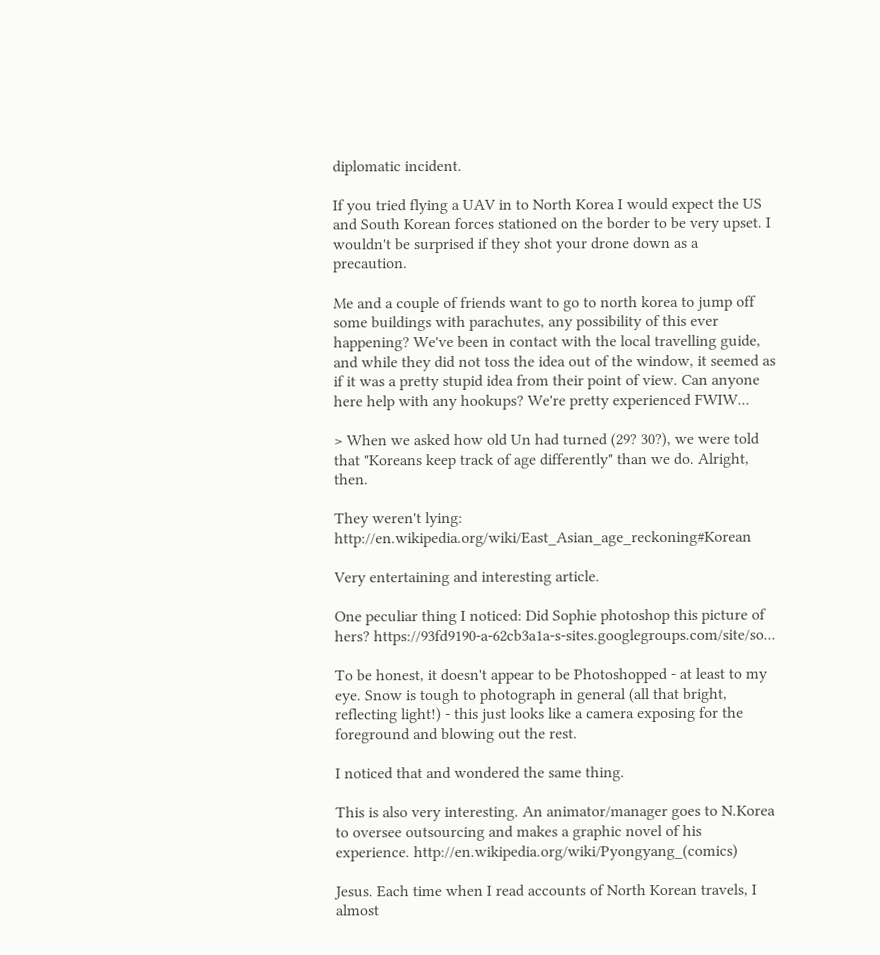diplomatic incident.

If you tried flying a UAV in to North Korea I would expect the US and South Korean forces stationed on the border to be very upset. I wouldn't be surprised if they shot your drone down as a precaution.

Me and a couple of friends want to go to north korea to jump off some buildings with parachutes, any possibility of this ever happening? We've been in contact with the local travelling guide, and while they did not toss the idea out of the window, it seemed as if it was a pretty stupid idea from their point of view. Can anyone here help with any hookups? We're pretty experienced FWIW...

> When we asked how old Un had turned (29? 30?), we were told that "Koreans keep track of age differently" than we do. Alright, then.

They weren't lying: http://en.wikipedia.org/wiki/East_Asian_age_reckoning#Korean

Very entertaining and interesting article.

One peculiar thing I noticed: Did Sophie photoshop this picture of hers? https://93fd9190-a-62cb3a1a-s-sites.googlegroups.com/site/so...

To be honest, it doesn't appear to be Photoshopped - at least to my eye. Snow is tough to photograph in general (all that bright, reflecting light!) - this just looks like a camera exposing for the foreground and blowing out the rest.

I noticed that and wondered the same thing.

This is also very interesting. An animator/manager goes to N.Korea to oversee outsourcing and makes a graphic novel of his experience. http://en.wikipedia.org/wiki/Pyongyang_(comics)

Jesus. Each time when I read accounts of North Korean travels, I almost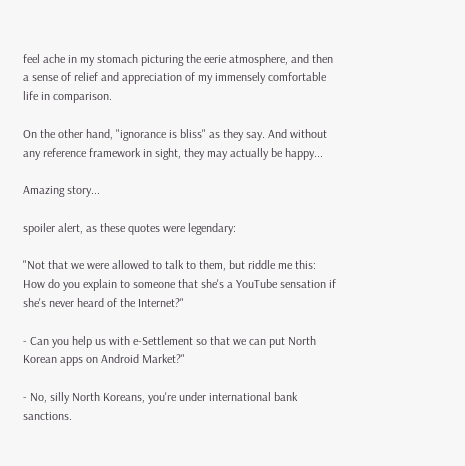feel ache in my stomach picturing the eerie atmosphere, and then a sense of relief and appreciation of my immensely comfortable life in comparison.

On the other hand, "ignorance is bliss" as they say. And without any reference framework in sight, they may actually be happy...

Amazing story...

spoiler alert, as these quotes were legendary:

"Not that we were allowed to talk to them, but riddle me this: How do you explain to someone that she's a YouTube sensation if she's never heard of the Internet?"

- Can you help us with e-Settlement so that we can put North Korean apps on Android Market?"

- No, silly North Koreans, you're under international bank sanctions.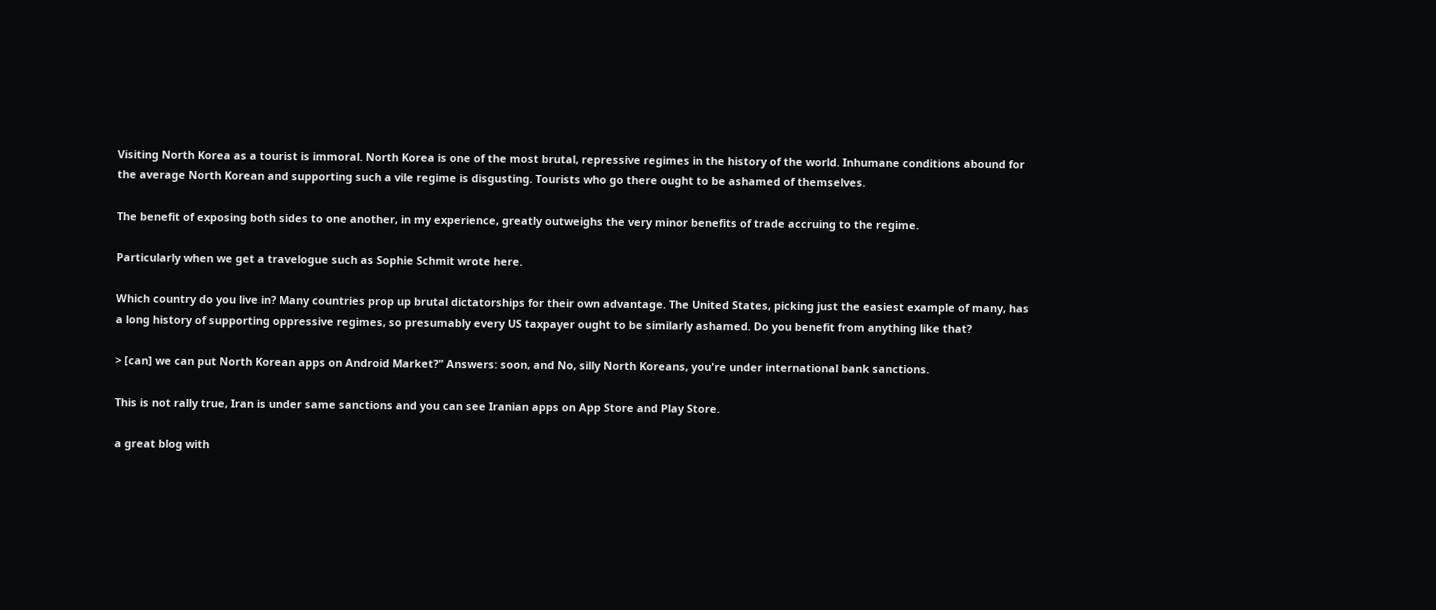Visiting North Korea as a tourist is immoral. North Korea is one of the most brutal, repressive regimes in the history of the world. Inhumane conditions abound for the average North Korean and supporting such a vile regime is disgusting. Tourists who go there ought to be ashamed of themselves.

The benefit of exposing both sides to one another, in my experience, greatly outweighs the very minor benefits of trade accruing to the regime.

Particularly when we get a travelogue such as Sophie Schmit wrote here.

Which country do you live in? Many countries prop up brutal dictatorships for their own advantage. The United States, picking just the easiest example of many, has a long history of supporting oppressive regimes, so presumably every US taxpayer ought to be similarly ashamed. Do you benefit from anything like that?

> [can] we can put North Korean apps on Android Market?" Answers: soon, and No, silly North Koreans, you're under international bank sanctions.

This is not rally true, Iran is under same sanctions and you can see Iranian apps on App Store and Play Store.

a great blog with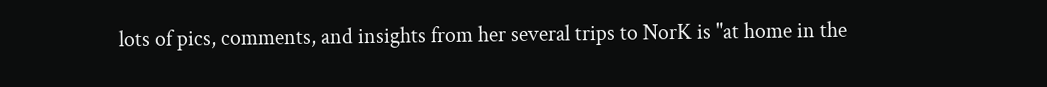lots of pics, comments, and insights from her several trips to NorK is "at home in the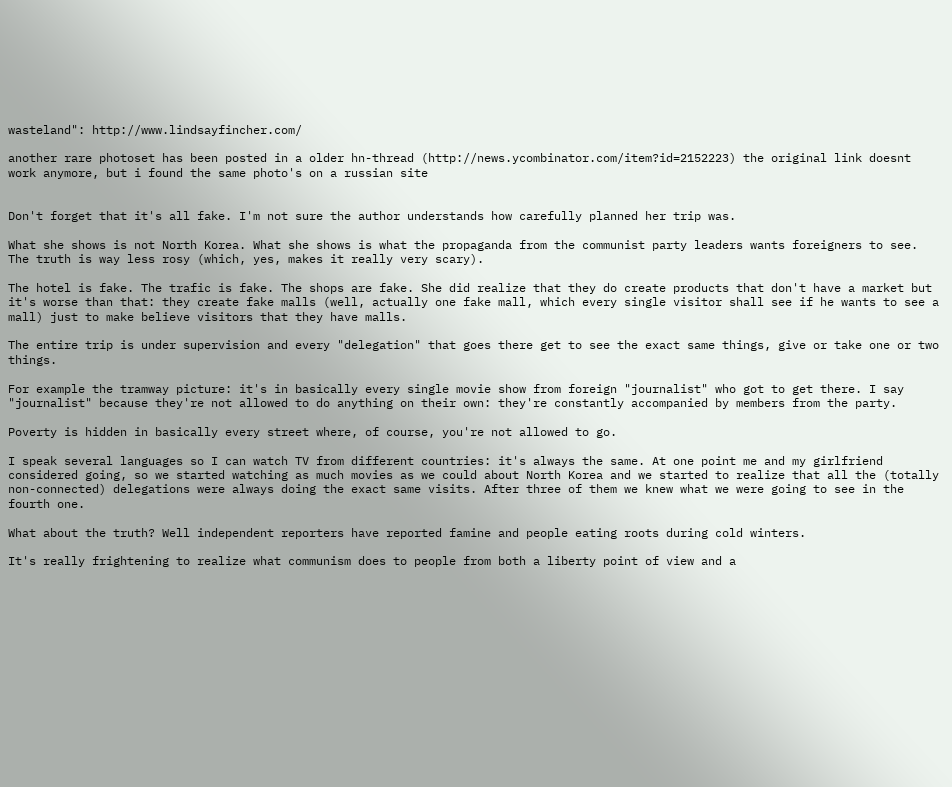wasteland": http://www.lindsayfincher.com/

another rare photoset has been posted in a older hn-thread (http://news.ycombinator.com/item?id=2152223) the original link doesnt work anymore, but i found the same photo's on a russian site


Don't forget that it's all fake. I'm not sure the author understands how carefully planned her trip was.

What she shows is not North Korea. What she shows is what the propaganda from the communist party leaders wants foreigners to see. The truth is way less rosy (which, yes, makes it really very scary).

The hotel is fake. The trafic is fake. The shops are fake. She did realize that they do create products that don't have a market but it's worse than that: they create fake malls (well, actually one fake mall, which every single visitor shall see if he wants to see a mall) just to make believe visitors that they have malls.

The entire trip is under supervision and every "delegation" that goes there get to see the exact same things, give or take one or two things.

For example the tramway picture: it's in basically every single movie show from foreign "journalist" who got to get there. I say "journalist" because they're not allowed to do anything on their own: they're constantly accompanied by members from the party.

Poverty is hidden in basically every street where, of course, you're not allowed to go.

I speak several languages so I can watch TV from different countries: it's always the same. At one point me and my girlfriend considered going, so we started watching as much movies as we could about North Korea and we started to realize that all the (totally non-connected) delegations were always doing the exact same visits. After three of them we knew what we were going to see in the fourth one.

What about the truth? Well independent reporters have reported famine and people eating roots during cold winters.

It's really frightening to realize what communism does to people from both a liberty point of view and a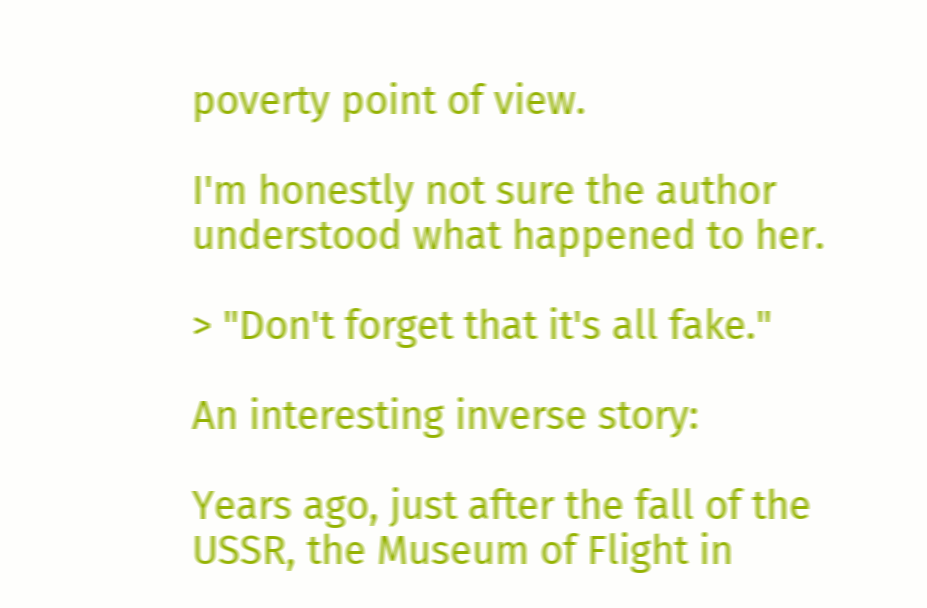poverty point of view.

I'm honestly not sure the author understood what happened to her.

> "Don't forget that it's all fake."

An interesting inverse story:

Years ago, just after the fall of the USSR, the Museum of Flight in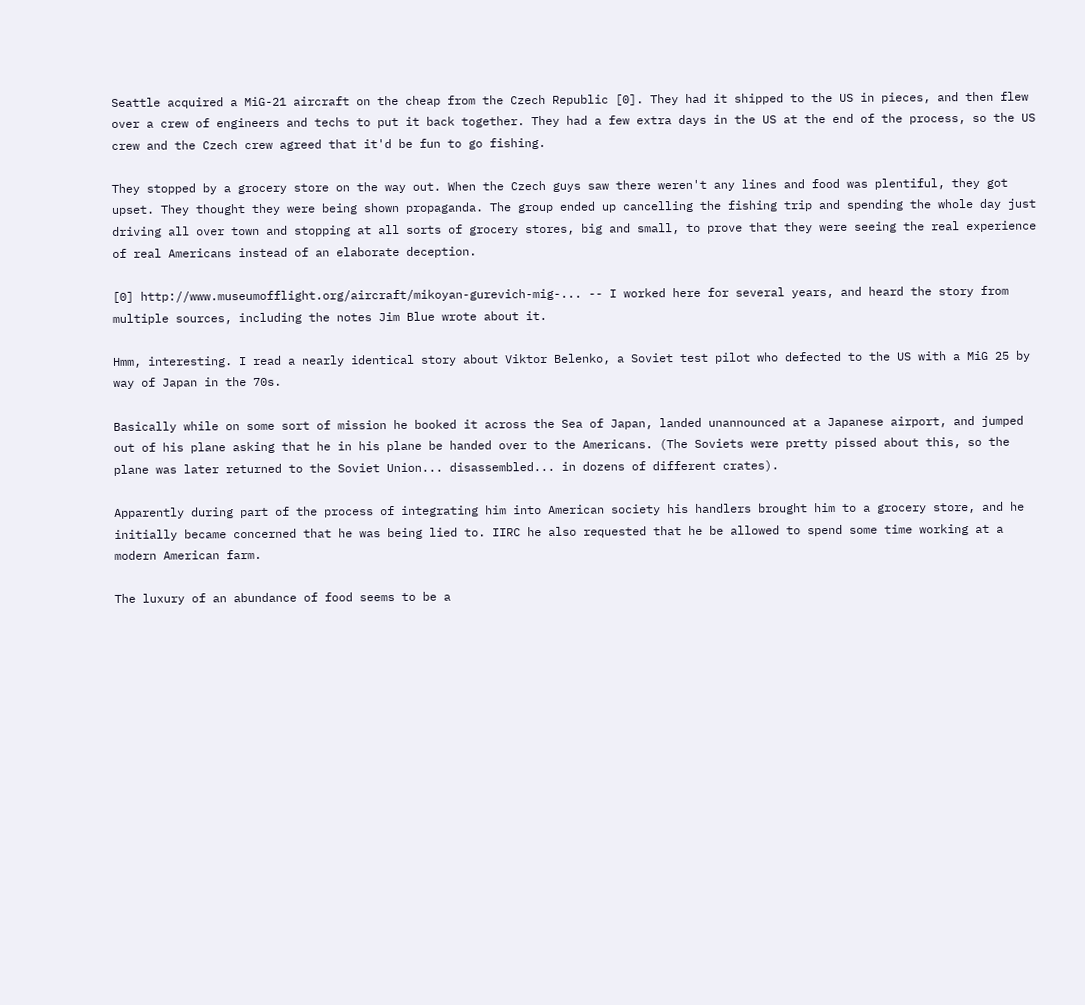Seattle acquired a MiG-21 aircraft on the cheap from the Czech Republic [0]. They had it shipped to the US in pieces, and then flew over a crew of engineers and techs to put it back together. They had a few extra days in the US at the end of the process, so the US crew and the Czech crew agreed that it'd be fun to go fishing.

They stopped by a grocery store on the way out. When the Czech guys saw there weren't any lines and food was plentiful, they got upset. They thought they were being shown propaganda. The group ended up cancelling the fishing trip and spending the whole day just driving all over town and stopping at all sorts of grocery stores, big and small, to prove that they were seeing the real experience of real Americans instead of an elaborate deception.

[0] http://www.museumofflight.org/aircraft/mikoyan-gurevich-mig-... -- I worked here for several years, and heard the story from multiple sources, including the notes Jim Blue wrote about it.

Hmm, interesting. I read a nearly identical story about Viktor Belenko, a Soviet test pilot who defected to the US with a MiG 25 by way of Japan in the 70s.

Basically while on some sort of mission he booked it across the Sea of Japan, landed unannounced at a Japanese airport, and jumped out of his plane asking that he in his plane be handed over to the Americans. (The Soviets were pretty pissed about this, so the plane was later returned to the Soviet Union... disassembled... in dozens of different crates).

Apparently during part of the process of integrating him into American society his handlers brought him to a grocery store, and he initially became concerned that he was being lied to. IIRC he also requested that he be allowed to spend some time working at a modern American farm.

The luxury of an abundance of food seems to be a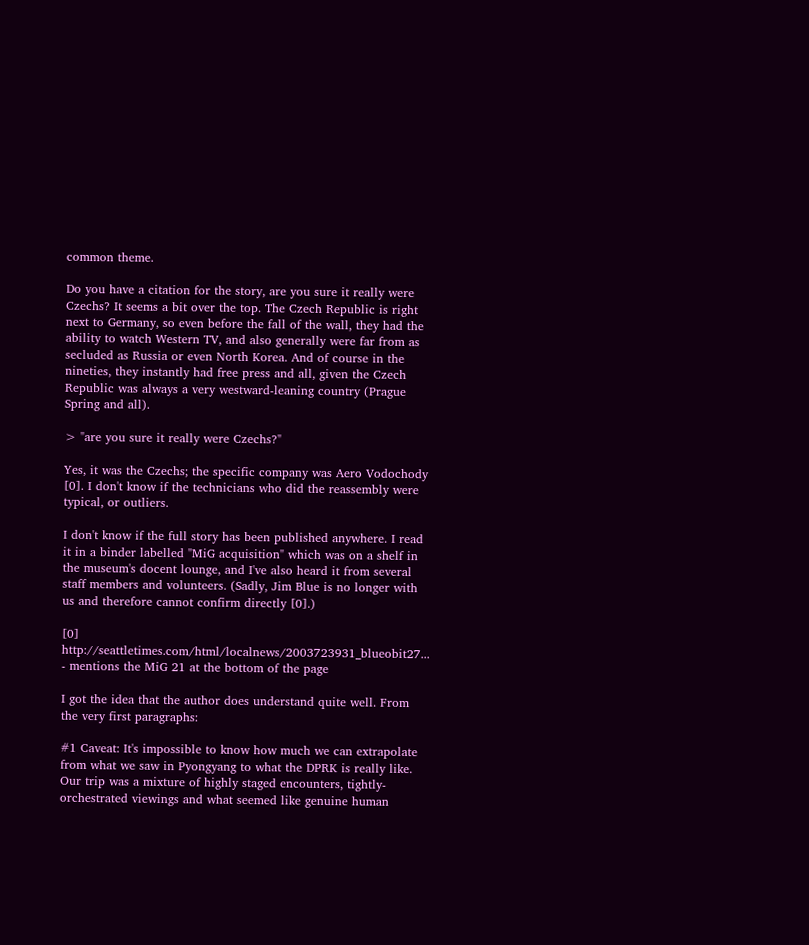common theme.

Do you have a citation for the story, are you sure it really were Czechs? It seems a bit over the top. The Czech Republic is right next to Germany, so even before the fall of the wall, they had the ability to watch Western TV, and also generally were far from as secluded as Russia or even North Korea. And of course in the nineties, they instantly had free press and all, given the Czech Republic was always a very westward-leaning country (Prague Spring and all).

> "are you sure it really were Czechs?"

Yes, it was the Czechs; the specific company was Aero Vodochody [0]. I don't know if the technicians who did the reassembly were typical, or outliers.

I don't know if the full story has been published anywhere. I read it in a binder labelled "MiG acquisition" which was on a shelf in the museum's docent lounge, and I've also heard it from several staff members and volunteers. (Sadly, Jim Blue is no longer with us and therefore cannot confirm directly [0].)

[0] http://seattletimes.com/html/localnews/2003723931_blueobit27... - mentions the MiG 21 at the bottom of the page

I got the idea that the author does understand quite well. From the very first paragraphs:

#1 Caveat: It's impossible to know how much we can extrapolate from what we saw in Pyongyang to what the DPRK is really like. Our trip was a mixture of highly staged encounters, tightly-orchestrated viewings and what seemed like genuine human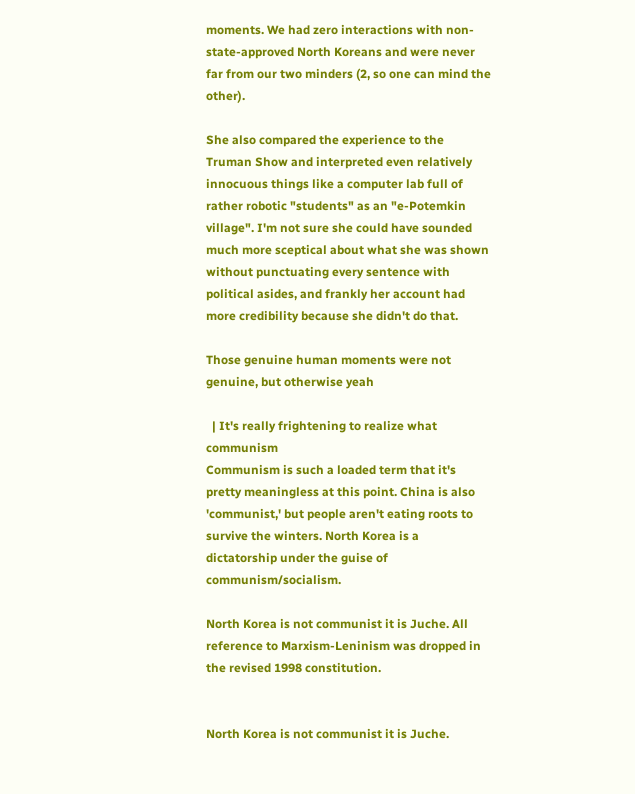moments. We had zero interactions with non-state-approved North Koreans and were never far from our two minders (2, so one can mind the other).

She also compared the experience to the Truman Show and interpreted even relatively innocuous things like a computer lab full of rather robotic "students" as an "e-Potemkin village". I'm not sure she could have sounded much more sceptical about what she was shown without punctuating every sentence with political asides, and frankly her account had more credibility because she didn't do that.

Those genuine human moments were not genuine, but otherwise yeah

  | It's really frightening to realize what communism
Communism is such a loaded term that it's pretty meaningless at this point. China is also 'communist,' but people aren't eating roots to survive the winters. North Korea is a dictatorship under the guise of communism/socialism.

North Korea is not communist it is Juche. All reference to Marxism-Leninism was dropped in the revised 1998 constitution.


North Korea is not communist it is Juche.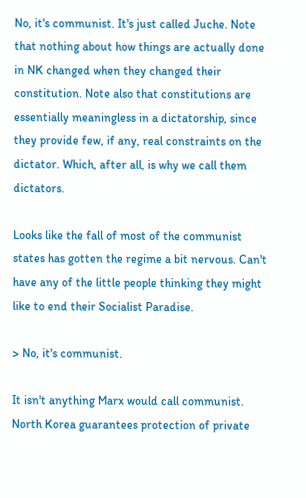No, it's communist. It's just called Juche. Note that nothing about how things are actually done in NK changed when they changed their constitution. Note also that constitutions are essentially meaningless in a dictatorship, since they provide few, if any, real constraints on the dictator. Which, after all, is why we call them dictators.

Looks like the fall of most of the communist states has gotten the regime a bit nervous. Can't have any of the little people thinking they might like to end their Socialist Paradise.

> No, it's communist.

It isn't anything Marx would call communist. North Korea guarantees protection of private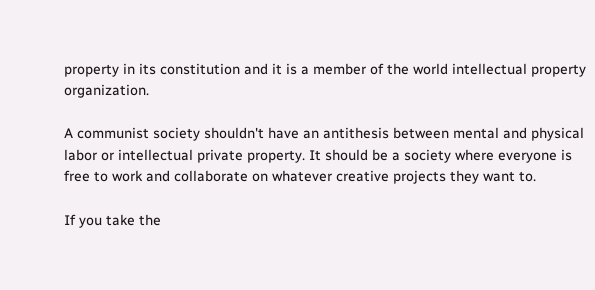property in its constitution and it is a member of the world intellectual property organization.

A communist society shouldn't have an antithesis between mental and physical labor or intellectual private property. It should be a society where everyone is free to work and collaborate on whatever creative projects they want to.

If you take the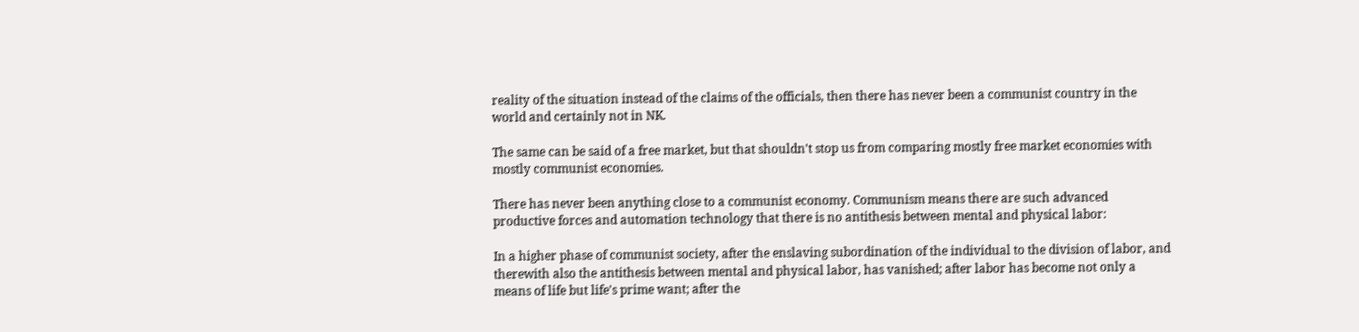reality of the situation instead of the claims of the officials, then there has never been a communist country in the world and certainly not in NK.

The same can be said of a free market, but that shouldn't stop us from comparing mostly free market economies with mostly communist economies.

There has never been anything close to a communist economy. Communism means there are such advanced productive forces and automation technology that there is no antithesis between mental and physical labor:

In a higher phase of communist society, after the enslaving subordination of the individual to the division of labor, and therewith also the antithesis between mental and physical labor, has vanished; after labor has become not only a means of life but life's prime want; after the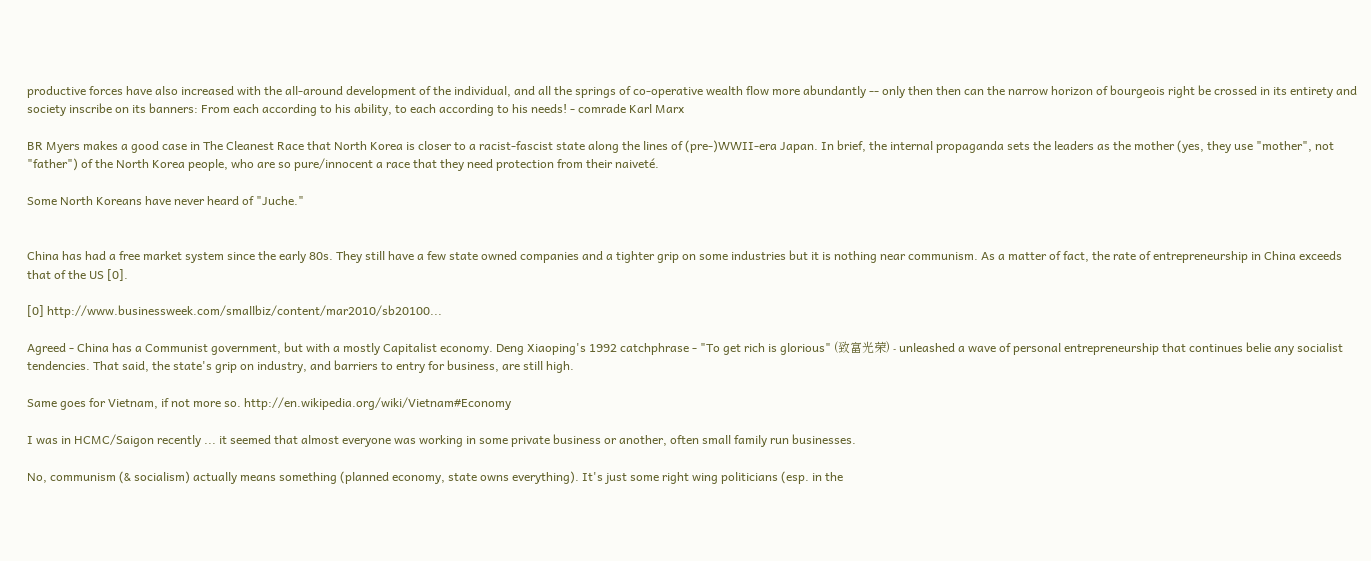productive forces have also increased with the all-around development of the individual, and all the springs of co-operative wealth flow more abundantly -- only then then can the narrow horizon of bourgeois right be crossed in its entirety and society inscribe on its banners: From each according to his ability, to each according to his needs! - comrade Karl Marx

BR Myers makes a good case in The Cleanest Race that North Korea is closer to a racist-fascist state along the lines of (pre-)WWII-era Japan. In brief, the internal propaganda sets the leaders as the mother (yes, they use "mother", not "father") of the North Korea people, who are so pure/innocent a race that they need protection from their naiveté.

Some North Koreans have never heard of "Juche."


China has had a free market system since the early 80s. They still have a few state owned companies and a tighter grip on some industries but it is nothing near communism. As a matter of fact, the rate of entrepreneurship in China exceeds that of the US [0].

[0] http://www.businessweek.com/smallbiz/content/mar2010/sb20100...

Agreed - China has a Communist government, but with a mostly Capitalist economy. Deng Xiaoping's 1992 catchphrase - "To get rich is glorious" (致富光荣) - unleashed a wave of personal entrepreneurship that continues belie any socialist tendencies. That said, the state's grip on industry, and barriers to entry for business, are still high.

Same goes for Vietnam, if not more so. http://en.wikipedia.org/wiki/Vietnam#Economy

I was in HCMC/Saigon recently ... it seemed that almost everyone was working in some private business or another, often small family run businesses.

No, communism (& socialism) actually means something (planned economy, state owns everything). It's just some right wing politicians (esp. in the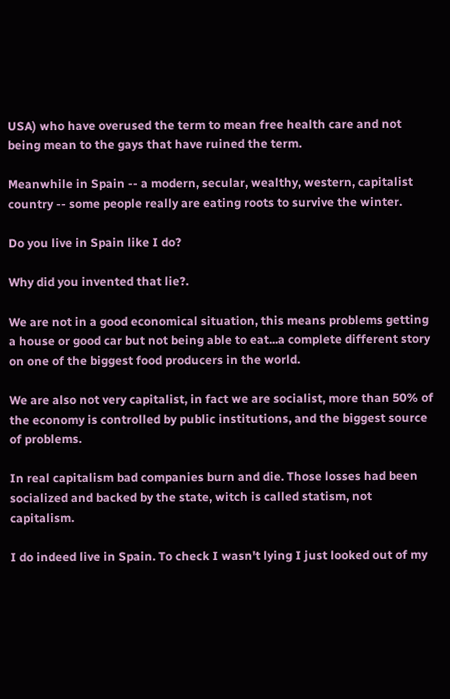USA) who have overused the term to mean free health care and not being mean to the gays that have ruined the term.

Meanwhile in Spain -- a modern, secular, wealthy, western, capitalist country -- some people really are eating roots to survive the winter.

Do you live in Spain like I do?

Why did you invented that lie?.

We are not in a good economical situation, this means problems getting a house or good car but not being able to eat...a complete different story on one of the biggest food producers in the world.

We are also not very capitalist, in fact we are socialist, more than 50% of the economy is controlled by public institutions, and the biggest source of problems.

In real capitalism bad companies burn and die. Those losses had been socialized and backed by the state, witch is called statism, not capitalism.

I do indeed live in Spain. To check I wasn't lying I just looked out of my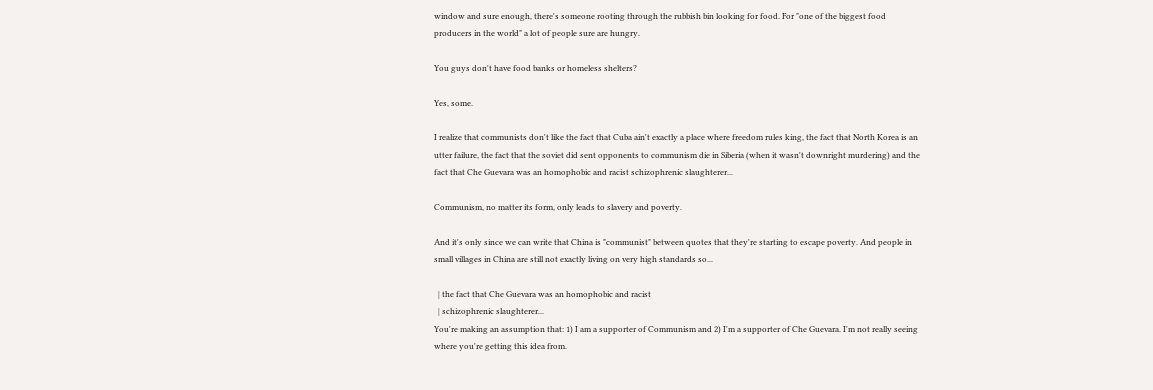window and sure enough, there's someone rooting through the rubbish bin looking for food. For "one of the biggest food producers in the world" a lot of people sure are hungry.

You guys don't have food banks or homeless shelters?

Yes, some.

I realize that communists don't like the fact that Cuba ain't exactly a place where freedom rules king, the fact that North Korea is an utter failure, the fact that the soviet did sent opponents to communism die in Siberia (when it wasn't downright murdering) and the fact that Che Guevara was an homophobic and racist schizophrenic slaughterer...

Communism, no matter its form, only leads to slavery and poverty.

And it's only since we can write that China is "communist" between quotes that they're starting to escape poverty. And people in small villages in China are still not exactly living on very high standards so...

  | the fact that Che Guevara was an homophobic and racist
  | schizophrenic slaughterer...
You're making an assumption that: 1) I am a supporter of Communism and 2) I'm a supporter of Che Guevara. I'm not really seeing where you're getting this idea from.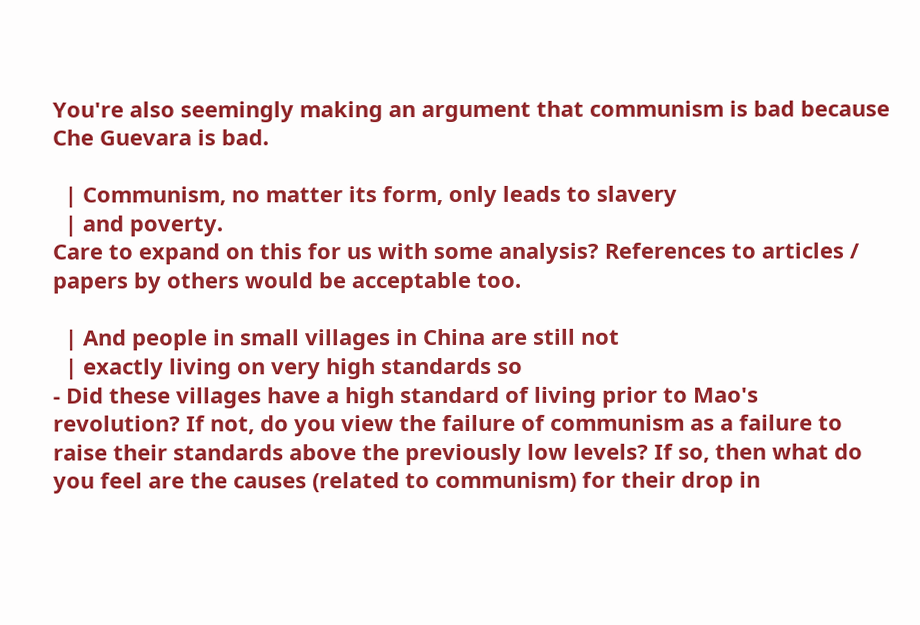You're also seemingly making an argument that communism is bad because Che Guevara is bad.

  | Communism, no matter its form, only leads to slavery
  | and poverty.
Care to expand on this for us with some analysis? References to articles / papers by others would be acceptable too.

  | And people in small villages in China are still not
  | exactly living on very high standards so
- Did these villages have a high standard of living prior to Mao's revolution? If not, do you view the failure of communism as a failure to raise their standards above the previously low levels? If so, then what do you feel are the causes (related to communism) for their drop in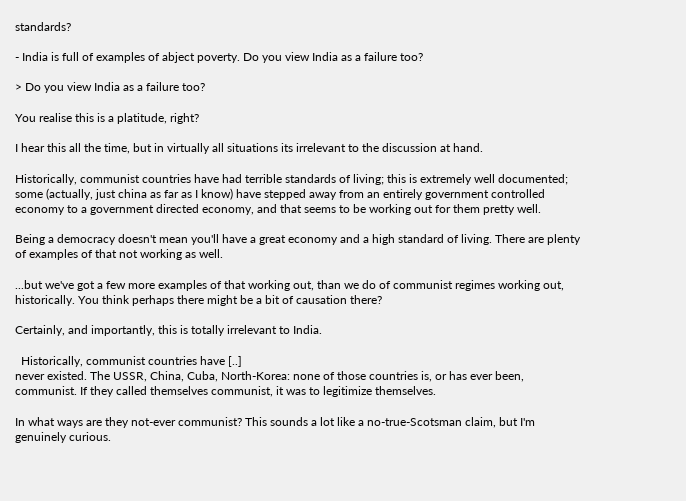standards?

- India is full of examples of abject poverty. Do you view India as a failure too?

> Do you view India as a failure too?

You realise this is a platitude, right?

I hear this all the time, but in virtually all situations its irrelevant to the discussion at hand.

Historically, communist countries have had terrible standards of living; this is extremely well documented; some (actually, just china as far as I know) have stepped away from an entirely government controlled economy to a government directed economy, and that seems to be working out for them pretty well.

Being a democracy doesn't mean you'll have a great economy and a high standard of living. There are plenty of examples of that not working as well.

...but we've got a few more examples of that working out, than we do of communist regimes working out, historically. You think perhaps there might be a bit of causation there?

Certainly, and importantly, this is totally irrelevant to India.

  Historically, communist countries have [..]
never existed. The USSR, China, Cuba, North-Korea: none of those countries is, or has ever been, communist. If they called themselves communist, it was to legitimize themselves.

In what ways are they not-ever communist? This sounds a lot like a no-true-Scotsman claim, but I'm genuinely curious.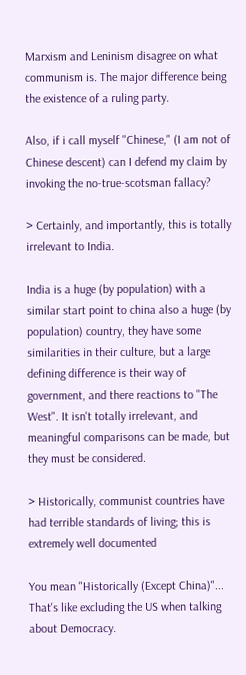Marxism and Leninism disagree on what communism is. The major difference being the existence of a ruling party.

Also, if i call myself "Chinese," (I am not of Chinese descent) can I defend my claim by invoking the no-true-scotsman fallacy?

> Certainly, and importantly, this is totally irrelevant to India.

India is a huge (by population) with a similar start point to china also a huge (by population) country, they have some similarities in their culture, but a large defining difference is their way of government, and there reactions to "The West". It isn't totally irrelevant, and meaningful comparisons can be made, but they must be considered.

> Historically, communist countries have had terrible standards of living; this is extremely well documented

You mean "Historically (Except China)"... That's like excluding the US when talking about Democracy.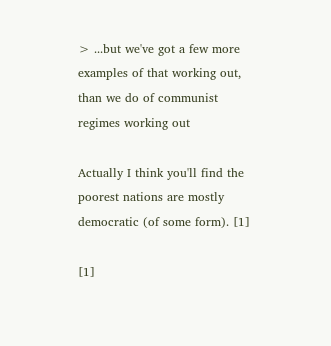> ...but we've got a few more examples of that working out, than we do of communist regimes working out

Actually I think you'll find the poorest nations are mostly democratic (of some form). [1]

[1]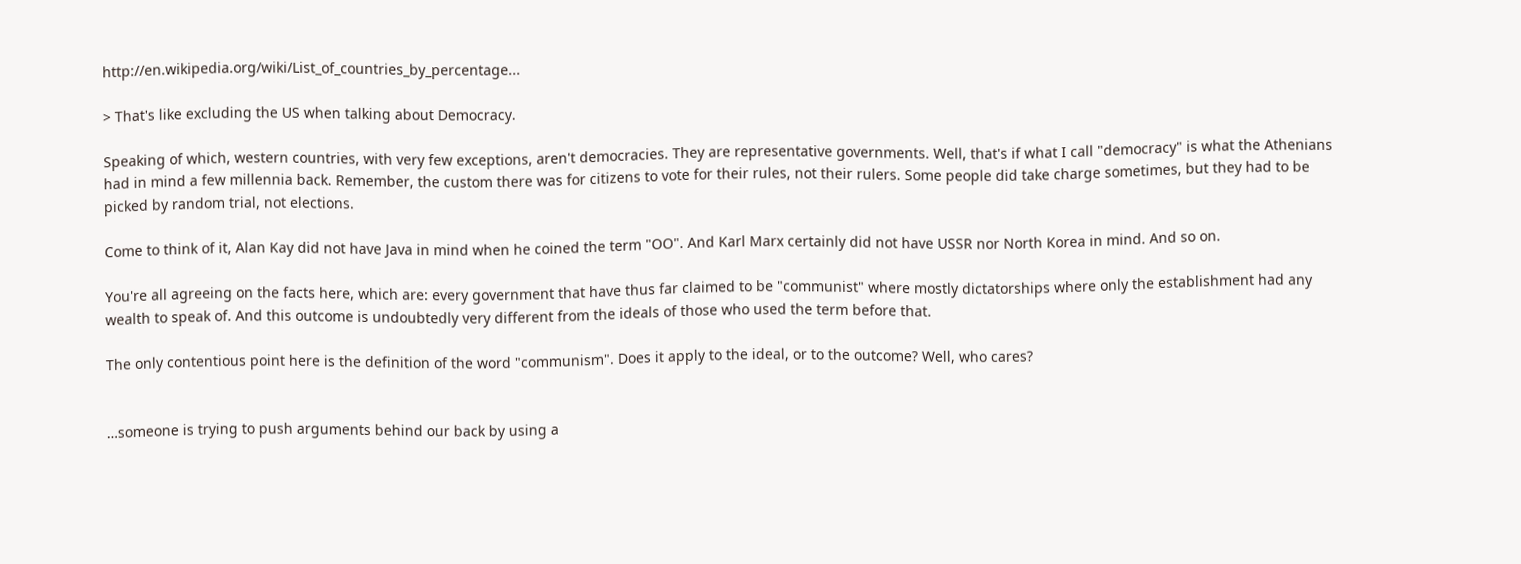http://en.wikipedia.org/wiki/List_of_countries_by_percentage...

> That's like excluding the US when talking about Democracy.

Speaking of which, western countries, with very few exceptions, aren't democracies. They are representative governments. Well, that's if what I call "democracy" is what the Athenians had in mind a few millennia back. Remember, the custom there was for citizens to vote for their rules, not their rulers. Some people did take charge sometimes, but they had to be picked by random trial, not elections.

Come to think of it, Alan Kay did not have Java in mind when he coined the term "OO". And Karl Marx certainly did not have USSR nor North Korea in mind. And so on.

You're all agreeing on the facts here, which are: every government that have thus far claimed to be "communist" where mostly dictatorships where only the establishment had any wealth to speak of. And this outcome is undoubtedly very different from the ideals of those who used the term before that.

The only contentious point here is the definition of the word "communism". Does it apply to the ideal, or to the outcome? Well, who cares?


…someone is trying to push arguments behind our back by using a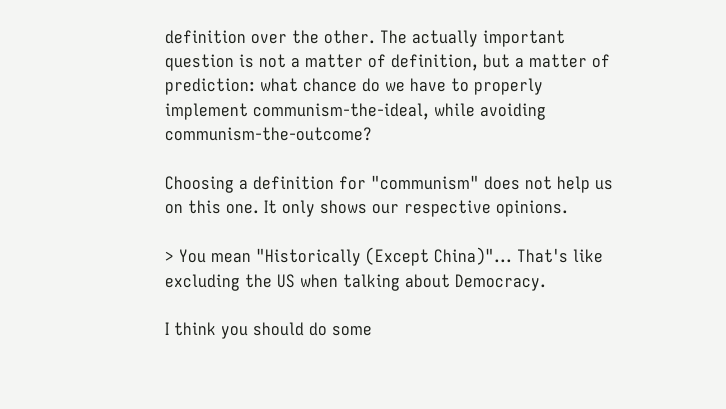definition over the other. The actually important question is not a matter of definition, but a matter of prediction: what chance do we have to properly implement communism-the-ideal, while avoiding communism-the-outcome?

Choosing a definition for "communism" does not help us on this one. It only shows our respective opinions.

> You mean "Historically (Except China)"... That's like excluding the US when talking about Democracy.

I think you should do some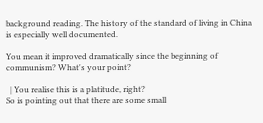background reading. The history of the standard of living in China is especially well documented.

You mean it improved dramatically since the beginning of communism? What's your point?

  | You realise this is a platitude, right?
So is pointing out that there are some small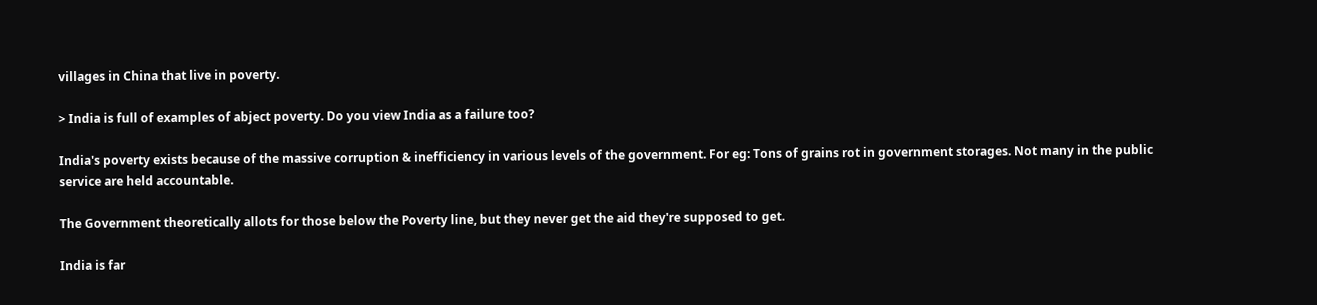villages in China that live in poverty.

> India is full of examples of abject poverty. Do you view India as a failure too?

India's poverty exists because of the massive corruption & inefficiency in various levels of the government. For eg: Tons of grains rot in government storages. Not many in the public service are held accountable.

The Government theoretically allots for those below the Poverty line, but they never get the aid they're supposed to get.

India is far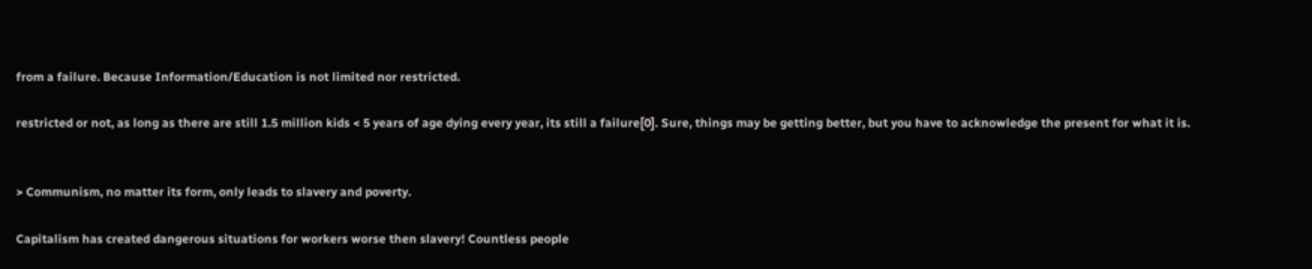from a failure. Because Information/Education is not limited nor restricted.

restricted or not, as long as there are still 1.5 million kids < 5 years of age dying every year, its still a failure[0]. Sure, things may be getting better, but you have to acknowledge the present for what it is.


> Communism, no matter its form, only leads to slavery and poverty.

Capitalism has created dangerous situations for workers worse then slavery! Countless people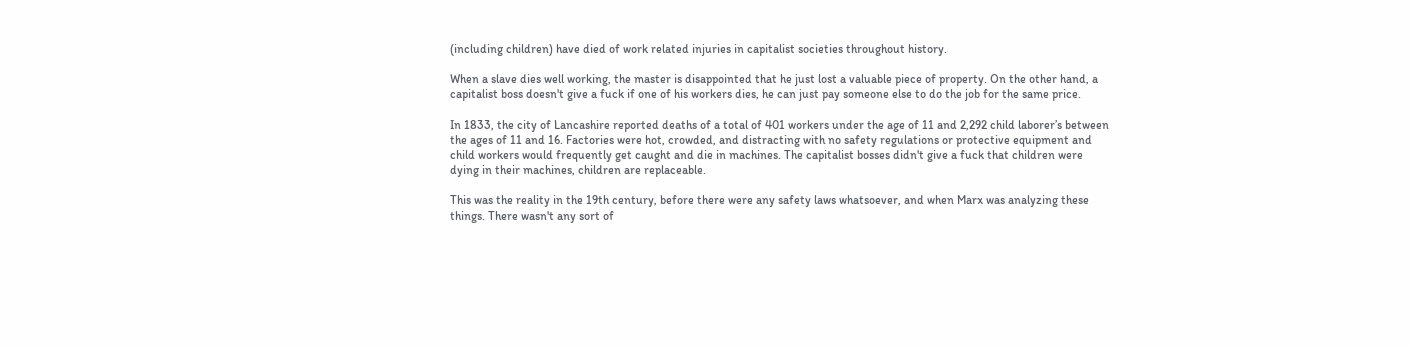(including children) have died of work related injuries in capitalist societies throughout history.

When a slave dies well working, the master is disappointed that he just lost a valuable piece of property. On the other hand, a capitalist boss doesn't give a fuck if one of his workers dies, he can just pay someone else to do the job for the same price.

In 1833, the city of Lancashire reported deaths of a total of 401 workers under the age of 11 and 2,292 child laborer’s between the ages of 11 and 16. Factories were hot, crowded, and distracting with no safety regulations or protective equipment and child workers would frequently get caught and die in machines. The capitalist bosses didn't give a fuck that children were dying in their machines, children are replaceable.

This was the reality in the 19th century, before there were any safety laws whatsoever, and when Marx was analyzing these things. There wasn't any sort of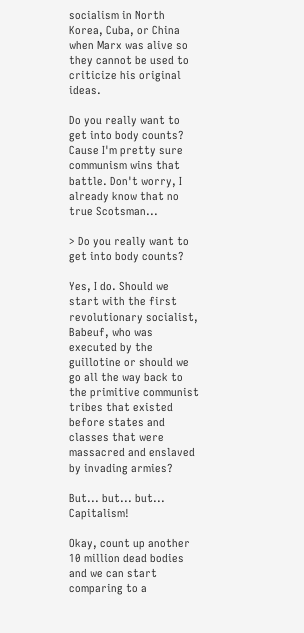socialism in North Korea, Cuba, or China when Marx was alive so they cannot be used to criticize his original ideas.

Do you really want to get into body counts? Cause I'm pretty sure communism wins that battle. Don't worry, I already know that no true Scotsman...

> Do you really want to get into body counts?

Yes, I do. Should we start with the first revolutionary socialist, Babeuf, who was executed by the guillotine or should we go all the way back to the primitive communist tribes that existed before states and classes that were massacred and enslaved by invading armies?

But... but... but... Capitalism!

Okay, count up another 10 million dead bodies and we can start comparing to a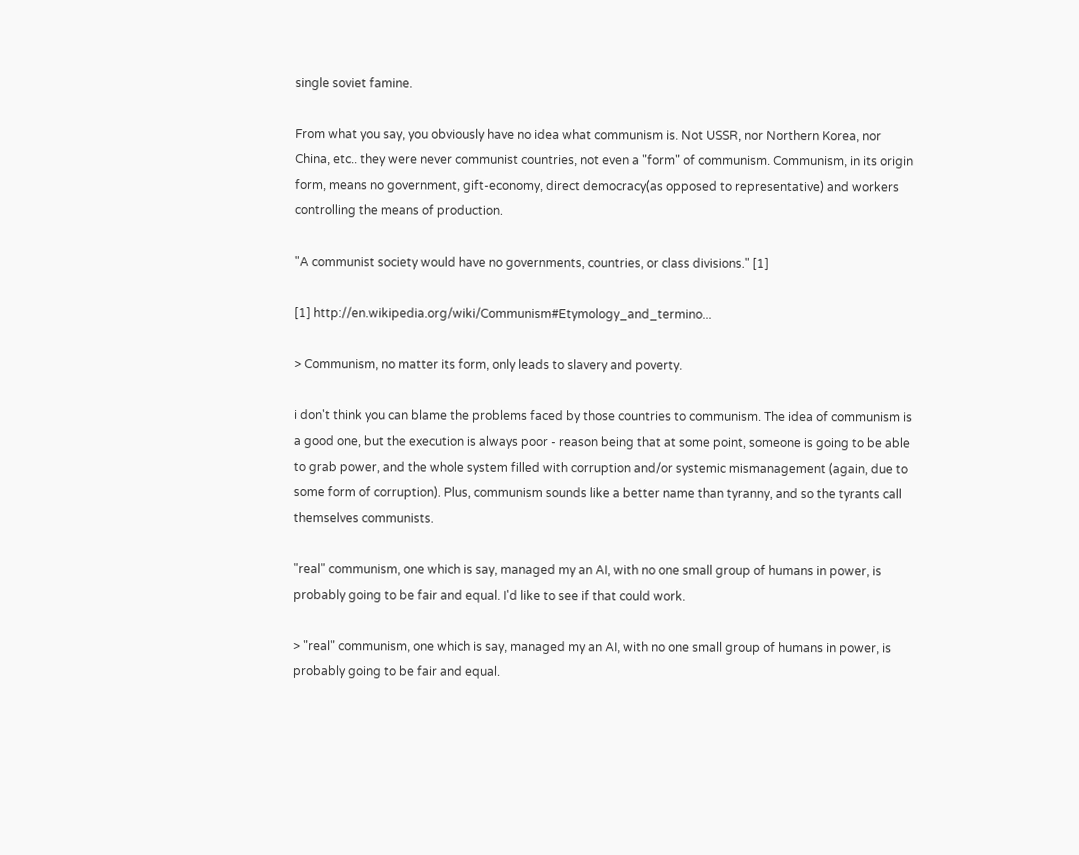single soviet famine.

From what you say, you obviously have no idea what communism is. Not USSR, nor Northern Korea, nor China, etc.. they were never communist countries, not even a "form" of communism. Communism, in its origin form, means no government, gift-economy, direct democracy(as opposed to representative) and workers controlling the means of production.

"A communist society would have no governments, countries, or class divisions." [1]

[1] http://en.wikipedia.org/wiki/Communism#Etymology_and_termino...

> Communism, no matter its form, only leads to slavery and poverty.

i don't think you can blame the problems faced by those countries to communism. The idea of communism is a good one, but the execution is always poor - reason being that at some point, someone is going to be able to grab power, and the whole system filled with corruption and/or systemic mismanagement (again, due to some form of corruption). Plus, communism sounds like a better name than tyranny, and so the tyrants call themselves communists.

"real" communism, one which is say, managed my an AI, with no one small group of humans in power, is probably going to be fair and equal. I'd like to see if that could work.

> "real" communism, one which is say, managed my an AI, with no one small group of humans in power, is probably going to be fair and equal.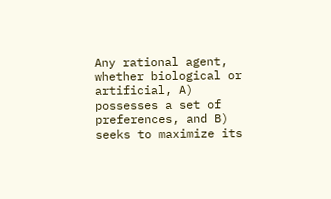Any rational agent, whether biological or artificial, A) possesses a set of preferences, and B) seeks to maximize its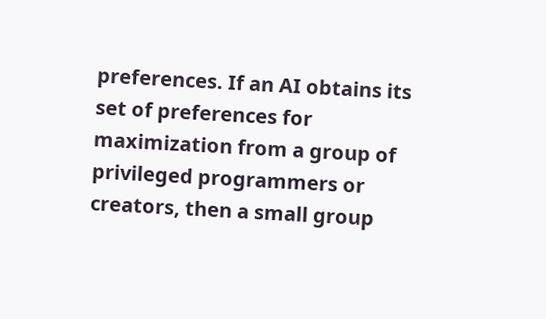preferences. If an AI obtains its set of preferences for maximization from a group of privileged programmers or creators, then a small group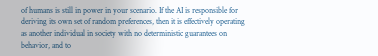of humans is still in power in your scenario. If the AI is responsible for deriving its own set of random preferences, then it is effectively operating as another individual in society with no deterministic guarantees on behavior, and to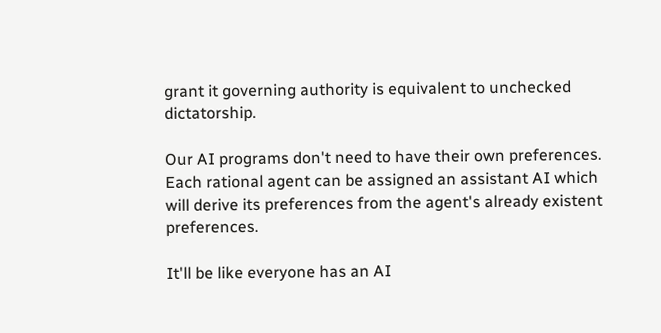grant it governing authority is equivalent to unchecked dictatorship.

Our AI programs don't need to have their own preferences. Each rational agent can be assigned an assistant AI which will derive its preferences from the agent's already existent preferences.

It'll be like everyone has an AI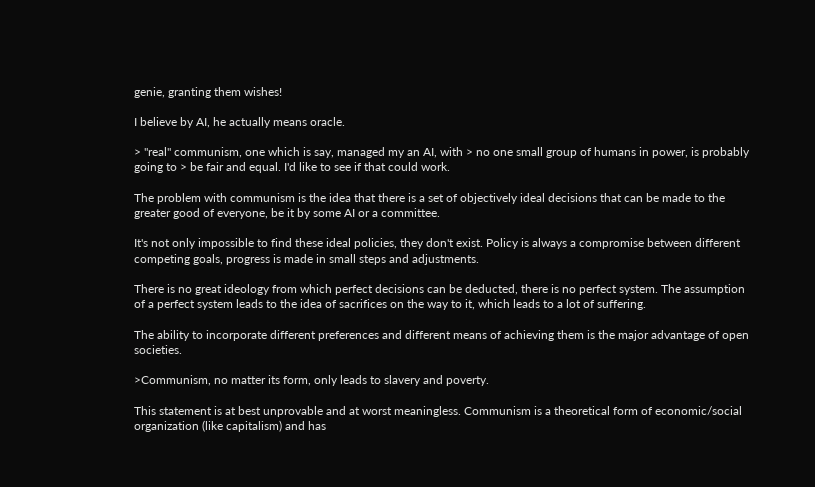genie, granting them wishes!

I believe by AI, he actually means oracle.

> "real" communism, one which is say, managed my an AI, with > no one small group of humans in power, is probably going to > be fair and equal. I'd like to see if that could work.

The problem with communism is the idea that there is a set of objectively ideal decisions that can be made to the greater good of everyone, be it by some AI or a committee.

It's not only impossible to find these ideal policies, they don't exist. Policy is always a compromise between different competing goals, progress is made in small steps and adjustments.

There is no great ideology from which perfect decisions can be deducted, there is no perfect system. The assumption of a perfect system leads to the idea of sacrifices on the way to it, which leads to a lot of suffering.

The ability to incorporate different preferences and different means of achieving them is the major advantage of open societies.

>Communism, no matter its form, only leads to slavery and poverty.

This statement is at best unprovable and at worst meaningless. Communism is a theoretical form of economic/social organization (like capitalism) and has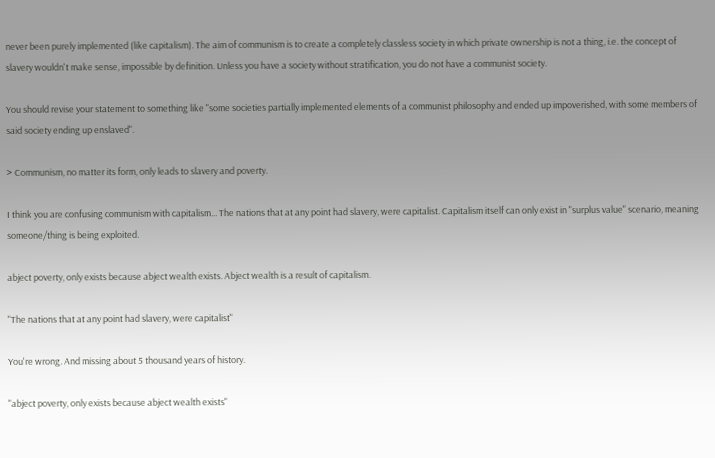never been purely implemented (like capitalism). The aim of communism is to create a completely classless society in which private ownership is not a thing, i.e. the concept of slavery wouldn't make sense, impossible by definition. Unless you have a society without stratification, you do not have a communist society.

You should revise your statement to something like "some societies partially implemented elements of a communist philosophy and ended up impoverished, with some members of said society ending up enslaved".

> Communism, no matter its form, only leads to slavery and poverty.

I think you are confusing communism with capitalism... The nations that at any point had slavery, were capitalist. Capitalism itself can only exist in "surplus value" scenario, meaning someone/thing is being exploited.

abject poverty, only exists because abject wealth exists. Abject wealth is a result of capitalism.

"The nations that at any point had slavery, were capitalist"

You're wrong. And missing about 5 thousand years of history.

"abject poverty, only exists because abject wealth exists"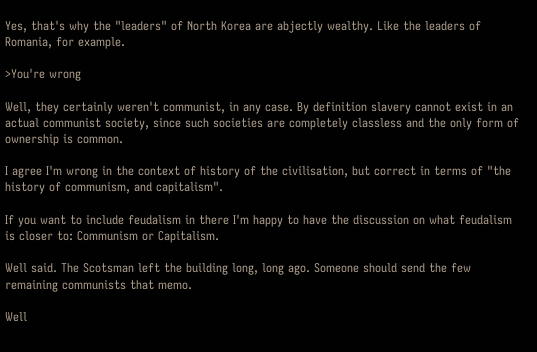Yes, that's why the "leaders" of North Korea are abjectly wealthy. Like the leaders of Romania, for example.

>You're wrong

Well, they certainly weren't communist, in any case. By definition slavery cannot exist in an actual communist society, since such societies are completely classless and the only form of ownership is common.

I agree I'm wrong in the context of history of the civilisation, but correct in terms of "the history of communism, and capitalism".

If you want to include feudalism in there I'm happy to have the discussion on what feudalism is closer to: Communism or Capitalism.

Well said. The Scotsman left the building long, long ago. Someone should send the few remaining communists that memo.

Well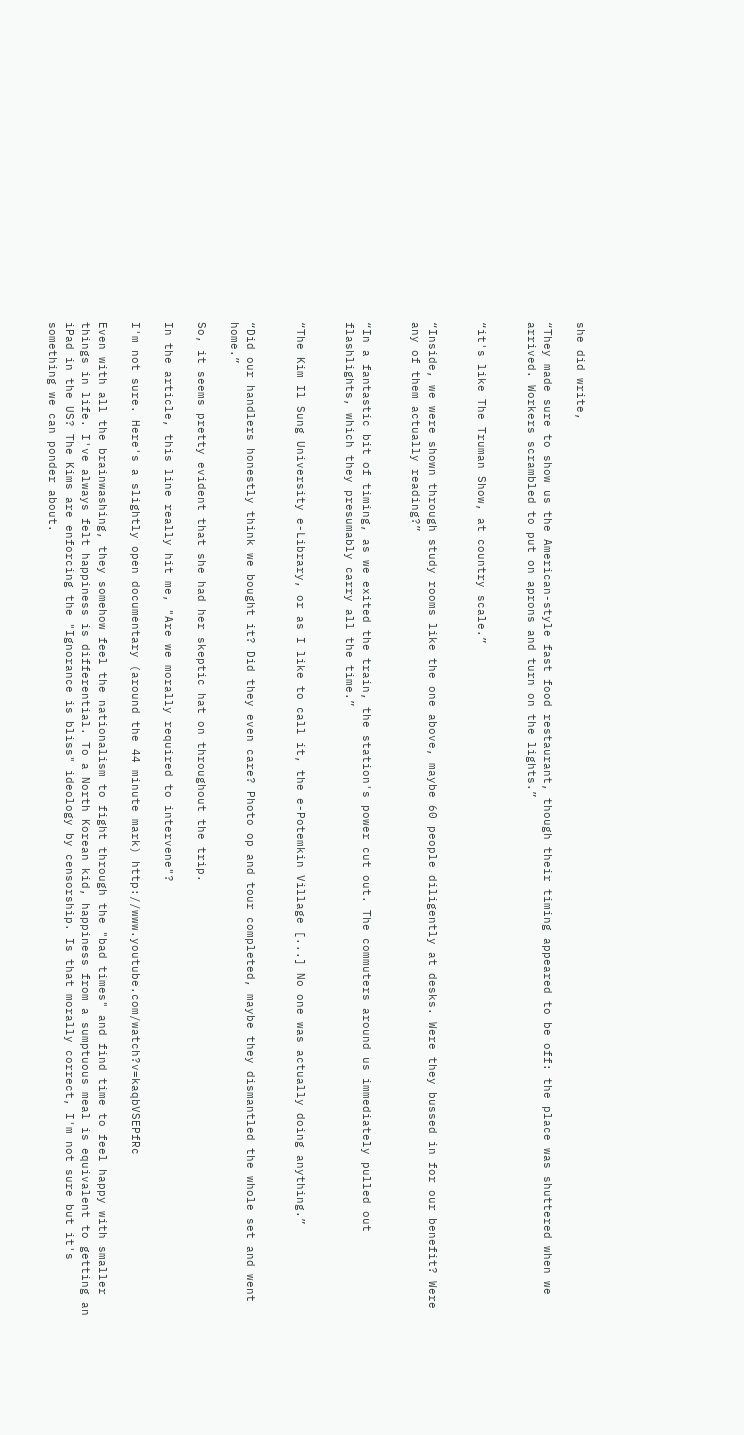she did write,

“They made sure to show us the American-style fast food restaurant, though their timing appeared to be off: the place was shuttered when we arrived. Workers scrambled to put on aprons and turn on the lights.”


“it's like The Truman Show, at country scale.”


“Inside, we were shown through study rooms like the one above, maybe 60 people diligently at desks. Were they bussed in for our benefit? Were any of them actually reading?”


“In a fantastic bit of timing, as we exited the train, the station's power cut out. The commuters around us immediately pulled out flashlights, which they presumably carry all the time.”


“The Kim Il Sung University e-Library, or as I like to call it, the e-Potemkin Village [...] No one was actually doing anything.”


“Did our handlers honestly think we bought it? Did they even care? Photo op and tour completed, maybe they dismantled the whole set and went home.”

So, it seems pretty evident that she had her skeptic hat on throughout the trip.

In the article, this line really hit me, "Are we morally required to intervene"?

I'm not sure. Here's a slightly open documentary (around the 44 minute mark) http://www.youtube.com/watch?v=kaqbVSEPfRc

Even with all the brainwashing, they somehow feel the nationalism to fight through the "bad times" and find time to feel happy with smaller things in life. I've always felt happiness is differential. To a North Korean kid, happiness from a sumptuous meal is equivalent to getting an iPad in the US? The Kims are enforcing the "Ignorance is bliss" ideology by censorship. Is that morally correct, I'm not sure but it's something we can ponder about.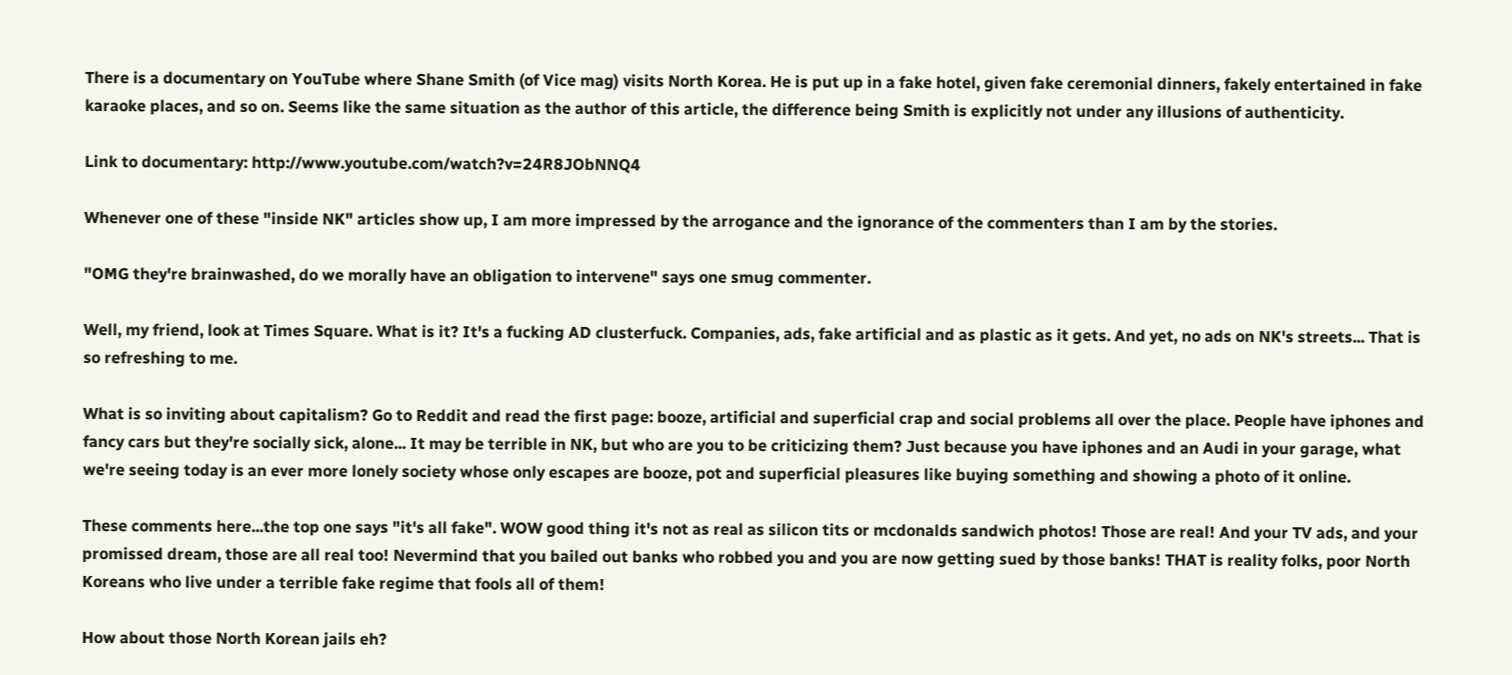There is a documentary on YouTube where Shane Smith (of Vice mag) visits North Korea. He is put up in a fake hotel, given fake ceremonial dinners, fakely entertained in fake karaoke places, and so on. Seems like the same situation as the author of this article, the difference being Smith is explicitly not under any illusions of authenticity.

Link to documentary: http://www.youtube.com/watch?v=24R8JObNNQ4

Whenever one of these "inside NK" articles show up, I am more impressed by the arrogance and the ignorance of the commenters than I am by the stories.

"OMG they're brainwashed, do we morally have an obligation to intervene" says one smug commenter.

Well, my friend, look at Times Square. What is it? It's a fucking AD clusterfuck. Companies, ads, fake artificial and as plastic as it gets. And yet, no ads on NK's streets... That is so refreshing to me.

What is so inviting about capitalism? Go to Reddit and read the first page: booze, artificial and superficial crap and social problems all over the place. People have iphones and fancy cars but they're socially sick, alone... It may be terrible in NK, but who are you to be criticizing them? Just because you have iphones and an Audi in your garage, what we're seeing today is an ever more lonely society whose only escapes are booze, pot and superficial pleasures like buying something and showing a photo of it online.

These comments here...the top one says "it's all fake". WOW good thing it's not as real as silicon tits or mcdonalds sandwich photos! Those are real! And your TV ads, and your promissed dream, those are all real too! Nevermind that you bailed out banks who robbed you and you are now getting sued by those banks! THAT is reality folks, poor North Koreans who live under a terrible fake regime that fools all of them!

How about those North Korean jails eh?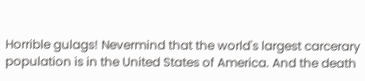Horrible gulags! Nevermind that the world's largest carcerary population is in the United States of America. And the death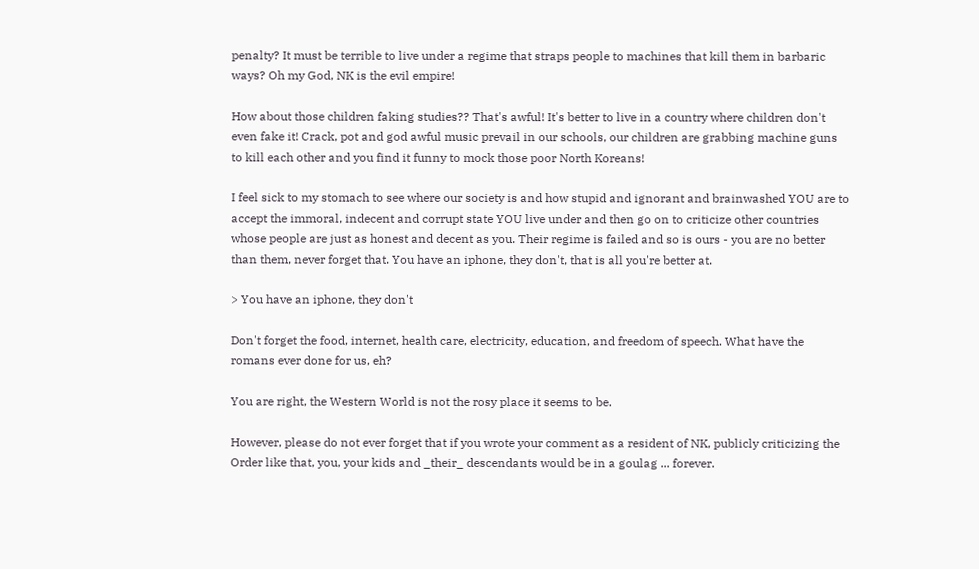penalty? It must be terrible to live under a regime that straps people to machines that kill them in barbaric ways? Oh my God, NK is the evil empire!

How about those children faking studies?? That's awful! It's better to live in a country where children don't even fake it! Crack, pot and god awful music prevail in our schools, our children are grabbing machine guns to kill each other and you find it funny to mock those poor North Koreans!

I feel sick to my stomach to see where our society is and how stupid and ignorant and brainwashed YOU are to accept the immoral, indecent and corrupt state YOU live under and then go on to criticize other countries whose people are just as honest and decent as you. Their regime is failed and so is ours - you are no better than them, never forget that. You have an iphone, they don't, that is all you're better at.

> You have an iphone, they don't

Don't forget the food, internet, health care, electricity, education, and freedom of speech. What have the romans ever done for us, eh?

You are right, the Western World is not the rosy place it seems to be.

However, please do not ever forget that if you wrote your comment as a resident of NK, publicly criticizing the Order like that, you, your kids and _their_ descendants would be in a goulag ... forever.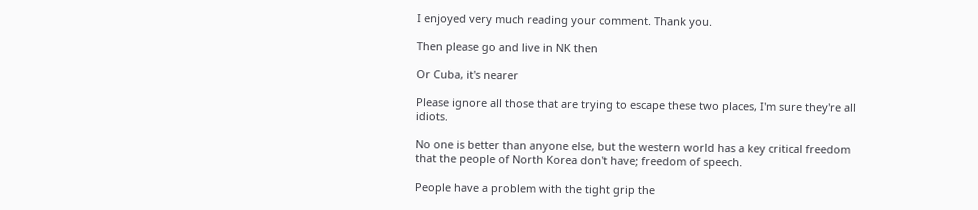I enjoyed very much reading your comment. Thank you.

Then please go and live in NK then

Or Cuba, it's nearer

Please ignore all those that are trying to escape these two places, I'm sure they're all idiots.

No one is better than anyone else, but the western world has a key critical freedom that the people of North Korea don't have; freedom of speech.

People have a problem with the tight grip the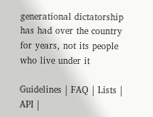generational dictatorship has had over the country for years, not its people who live under it

Guidelines | FAQ | Lists | API |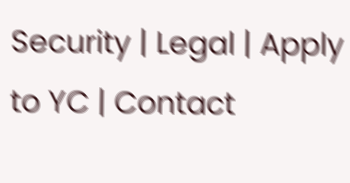Security | Legal | Apply to YC | Contact